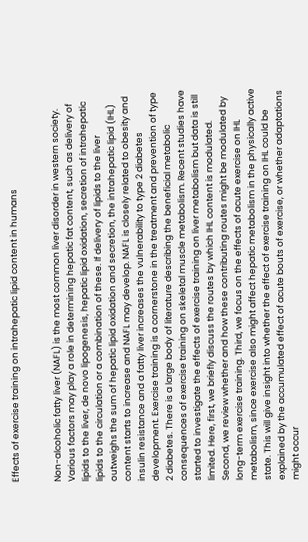Effects of exercise training on intrahepatic lipid content in humans


Non-alcoholic fatty liver (NAFL) is the most common liver disorder in western society. Various factors may play a role in determining hepatic fat content, such as delivery of lipids to the liver, de novo lipogenesis, hepatic lipid oxidation, secretion of intrahepatic lipids to the circulation or a combination of these. If delivery of lipids to the liver outweighs the sum of hepatic lipid oxidation and secretion, the intrahepatic lipid (IHL) content starts to increase and NAFL may develop. NAFL is closely related to obesity and insulin resistance and a fatty liver increases the vulnerability to type 2 diabetes development. Exercise training is a cornerstone in the treatment and prevention of type 2 diabetes. There is a large body of literature describing the beneficial metabolic consequences of exercise training on skeletal muscle metabolism. Recent studies have started to investigate the effects of exercise training on liver metabolism but data is still limited. Here, first, we briefly discuss the routes by which IHL content is modulated. Second, we review whether and how these contributing routes might be modulated by long-term exercise training. Third, we focus on the effects of acute exercise on IHL metabolism, since exercise also might affect hepatic metabolism in the physically active state. This will give insight into whether the effect of exercise training on IHL could be explained by the accumulated effect of acute bouts of exercise, or whether adaptations might occur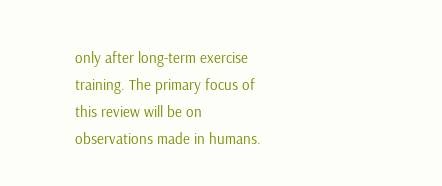only after long-term exercise training. The primary focus of this review will be on observations made in humans.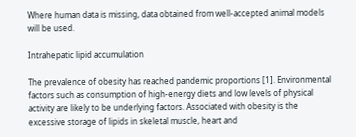Where human data is missing, data obtained from well-accepted animal models will be used.

Intrahepatic lipid accumulation

The prevalence of obesity has reached pandemic proportions [1]. Environmental factors such as consumption of high-energy diets and low levels of physical activity are likely to be underlying factors. Associated with obesity is the excessive storage of lipids in skeletal muscle, heart and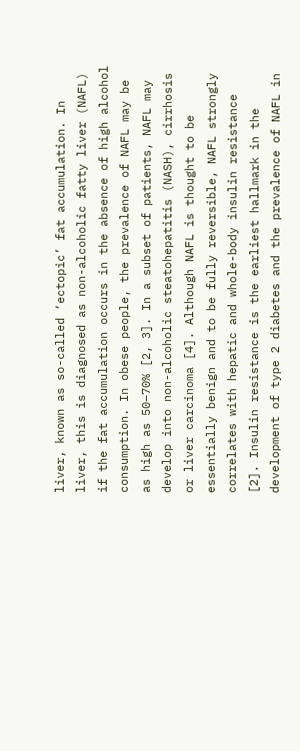liver, known as so-called ‘ectopic’ fat accumulation. In liver, this is diagnosed as non-alcoholic fatty liver (NAFL) if the fat accumulation occurs in the absence of high alcohol consumption. In obese people, the prevalence of NAFL may be as high as 50–70% [2, 3]. In a subset of patients, NAFL may develop into non-alcoholic steatohepatitis (NASH), cirrhosis or liver carcinoma [4]. Although NAFL is thought to be essentially benign and to be fully reversible, NAFL strongly correlates with hepatic and whole-body insulin resistance [2]. Insulin resistance is the earliest hallmark in the development of type 2 diabetes and the prevalence of NAFL in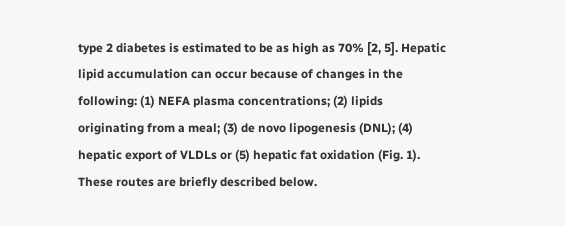type 2 diabetes is estimated to be as high as 70% [2, 5]. Hepatic lipid accumulation can occur because of changes in the following: (1) NEFA plasma concentrations; (2) lipids originating from a meal; (3) de novo lipogenesis (DNL); (4) hepatic export of VLDLs or (5) hepatic fat oxidation (Fig. 1). These routes are briefly described below.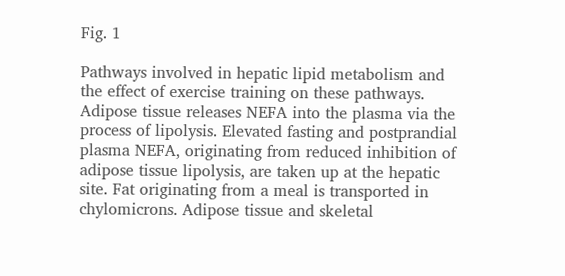Fig. 1

Pathways involved in hepatic lipid metabolism and the effect of exercise training on these pathways. Adipose tissue releases NEFA into the plasma via the process of lipolysis. Elevated fasting and postprandial plasma NEFA, originating from reduced inhibition of adipose tissue lipolysis, are taken up at the hepatic site. Fat originating from a meal is transported in chylomicrons. Adipose tissue and skeletal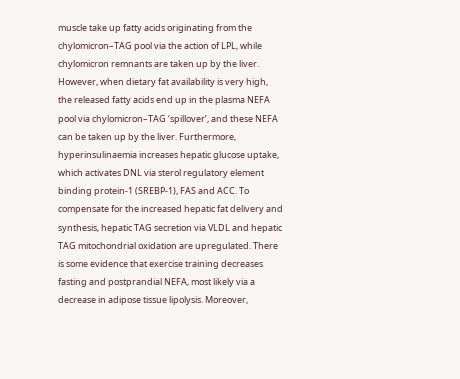muscle take up fatty acids originating from the chylomicron–TAG pool via the action of LPL, while chylomicron remnants are taken up by the liver. However, when dietary fat availability is very high, the released fatty acids end up in the plasma NEFA pool via chylomicron–TAG ‘spillover’, and these NEFA can be taken up by the liver. Furthermore, hyperinsulinaemia increases hepatic glucose uptake, which activates DNL via sterol regulatory element binding protein-1 (SREBP-1), FAS and ACC. To compensate for the increased hepatic fat delivery and synthesis, hepatic TAG secretion via VLDL and hepatic TAG mitochondrial oxidation are upregulated. There is some evidence that exercise training decreases fasting and postprandial NEFA, most likely via a decrease in adipose tissue lipolysis. Moreover,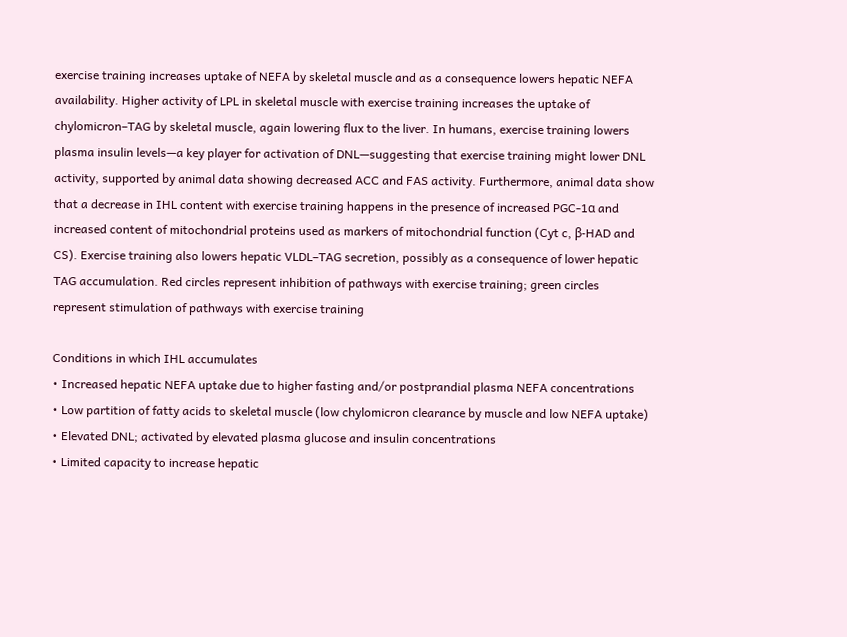exercise training increases uptake of NEFA by skeletal muscle and as a consequence lowers hepatic NEFA availability. Higher activity of LPL in skeletal muscle with exercise training increases the uptake of chylomicron–TAG by skeletal muscle, again lowering flux to the liver. In humans, exercise training lowers plasma insulin levels—a key player for activation of DNL—suggesting that exercise training might lower DNL activity, supported by animal data showing decreased ACC and FAS activity. Furthermore, animal data show that a decrease in IHL content with exercise training happens in the presence of increased PGC-1α and increased content of mitochondrial proteins used as markers of mitochondrial function (Cyt c, β-HAD and CS). Exercise training also lowers hepatic VLDL–TAG secretion, possibly as a consequence of lower hepatic TAG accumulation. Red circles represent inhibition of pathways with exercise training; green circles represent stimulation of pathways with exercise training

Conditions in which IHL accumulates
• Increased hepatic NEFA uptake due to higher fasting and/or postprandial plasma NEFA concentrations
• Low partition of fatty acids to skeletal muscle (low chylomicron clearance by muscle and low NEFA uptake)
• Elevated DNL; activated by elevated plasma glucose and insulin concentrations
• Limited capacity to increase hepatic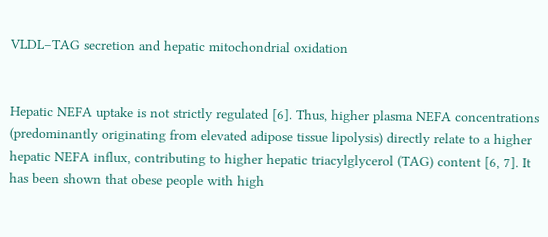VLDL–TAG secretion and hepatic mitochondrial oxidation


Hepatic NEFA uptake is not strictly regulated [6]. Thus, higher plasma NEFA concentrations (predominantly originating from elevated adipose tissue lipolysis) directly relate to a higher hepatic NEFA influx, contributing to higher hepatic triacylglycerol (TAG) content [6, 7]. It has been shown that obese people with high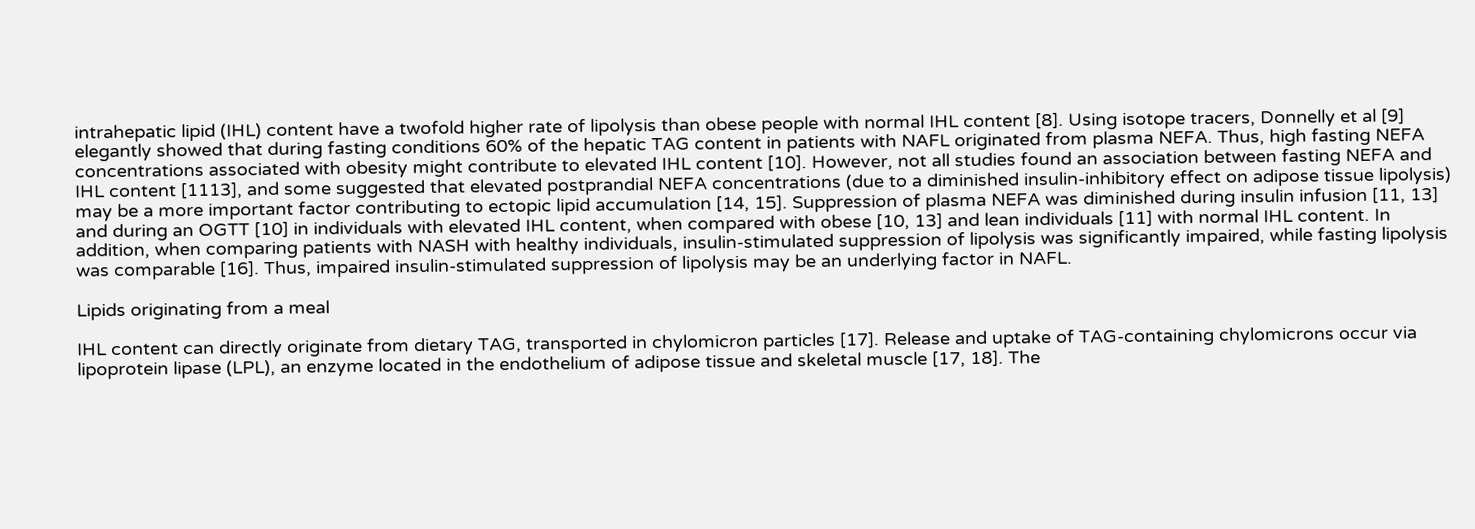intrahepatic lipid (IHL) content have a twofold higher rate of lipolysis than obese people with normal IHL content [8]. Using isotope tracers, Donnelly et al [9] elegantly showed that during fasting conditions 60% of the hepatic TAG content in patients with NAFL originated from plasma NEFA. Thus, high fasting NEFA concentrations associated with obesity might contribute to elevated IHL content [10]. However, not all studies found an association between fasting NEFA and IHL content [1113], and some suggested that elevated postprandial NEFA concentrations (due to a diminished insulin-inhibitory effect on adipose tissue lipolysis) may be a more important factor contributing to ectopic lipid accumulation [14, 15]. Suppression of plasma NEFA was diminished during insulin infusion [11, 13] and during an OGTT [10] in individuals with elevated IHL content, when compared with obese [10, 13] and lean individuals [11] with normal IHL content. In addition, when comparing patients with NASH with healthy individuals, insulin-stimulated suppression of lipolysis was significantly impaired, while fasting lipolysis was comparable [16]. Thus, impaired insulin-stimulated suppression of lipolysis may be an underlying factor in NAFL.

Lipids originating from a meal

IHL content can directly originate from dietary TAG, transported in chylomicron particles [17]. Release and uptake of TAG-containing chylomicrons occur via lipoprotein lipase (LPL), an enzyme located in the endothelium of adipose tissue and skeletal muscle [17, 18]. The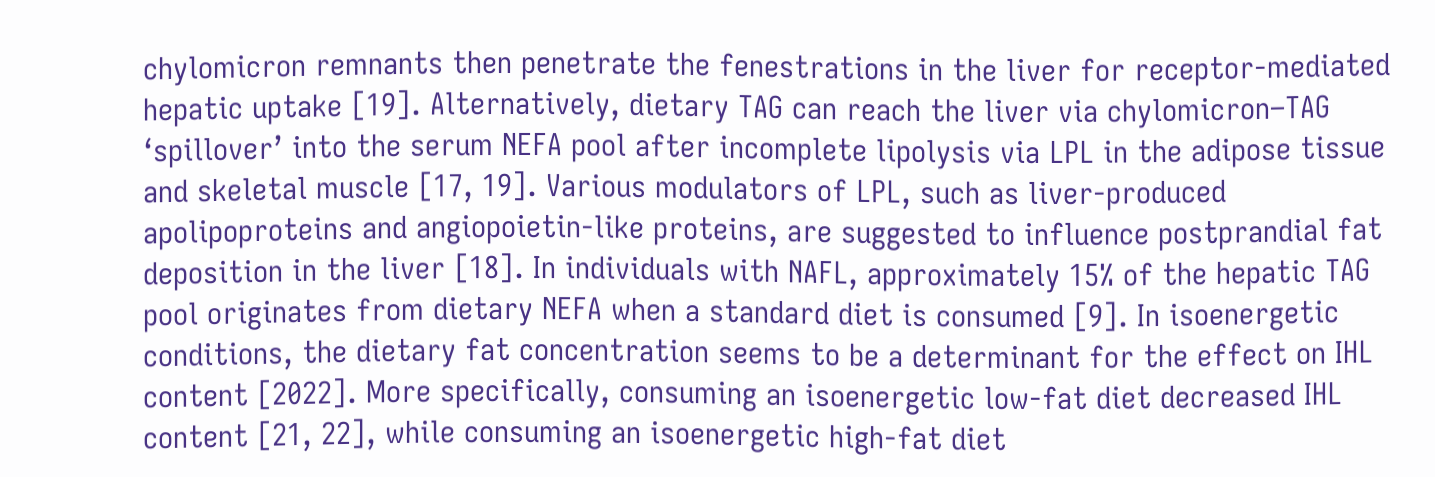chylomicron remnants then penetrate the fenestrations in the liver for receptor-mediated hepatic uptake [19]. Alternatively, dietary TAG can reach the liver via chylomicron–TAG ‘spillover’ into the serum NEFA pool after incomplete lipolysis via LPL in the adipose tissue and skeletal muscle [17, 19]. Various modulators of LPL, such as liver-produced apolipoproteins and angiopoietin-like proteins, are suggested to influence postprandial fat deposition in the liver [18]. In individuals with NAFL, approximately 15% of the hepatic TAG pool originates from dietary NEFA when a standard diet is consumed [9]. In isoenergetic conditions, the dietary fat concentration seems to be a determinant for the effect on IHL content [2022]. More specifically, consuming an isoenergetic low-fat diet decreased IHL content [21, 22], while consuming an isoenergetic high-fat diet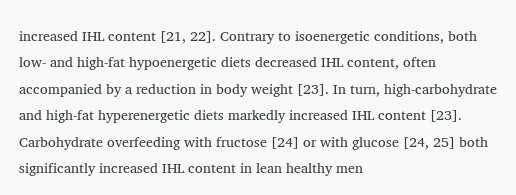increased IHL content [21, 22]. Contrary to isoenergetic conditions, both low- and high-fat hypoenergetic diets decreased IHL content, often accompanied by a reduction in body weight [23]. In turn, high-carbohydrate and high-fat hyperenergetic diets markedly increased IHL content [23]. Carbohydrate overfeeding with fructose [24] or with glucose [24, 25] both significantly increased IHL content in lean healthy men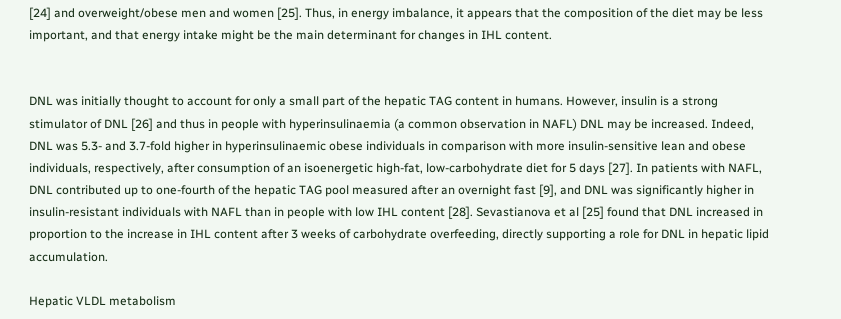[24] and overweight/obese men and women [25]. Thus, in energy imbalance, it appears that the composition of the diet may be less important, and that energy intake might be the main determinant for changes in IHL content.


DNL was initially thought to account for only a small part of the hepatic TAG content in humans. However, insulin is a strong stimulator of DNL [26] and thus in people with hyperinsulinaemia (a common observation in NAFL) DNL may be increased. Indeed, DNL was 5.3- and 3.7-fold higher in hyperinsulinaemic obese individuals in comparison with more insulin-sensitive lean and obese individuals, respectively, after consumption of an isoenergetic high-fat, low-carbohydrate diet for 5 days [27]. In patients with NAFL, DNL contributed up to one-fourth of the hepatic TAG pool measured after an overnight fast [9], and DNL was significantly higher in insulin-resistant individuals with NAFL than in people with low IHL content [28]. Sevastianova et al [25] found that DNL increased in proportion to the increase in IHL content after 3 weeks of carbohydrate overfeeding, directly supporting a role for DNL in hepatic lipid accumulation.

Hepatic VLDL metabolism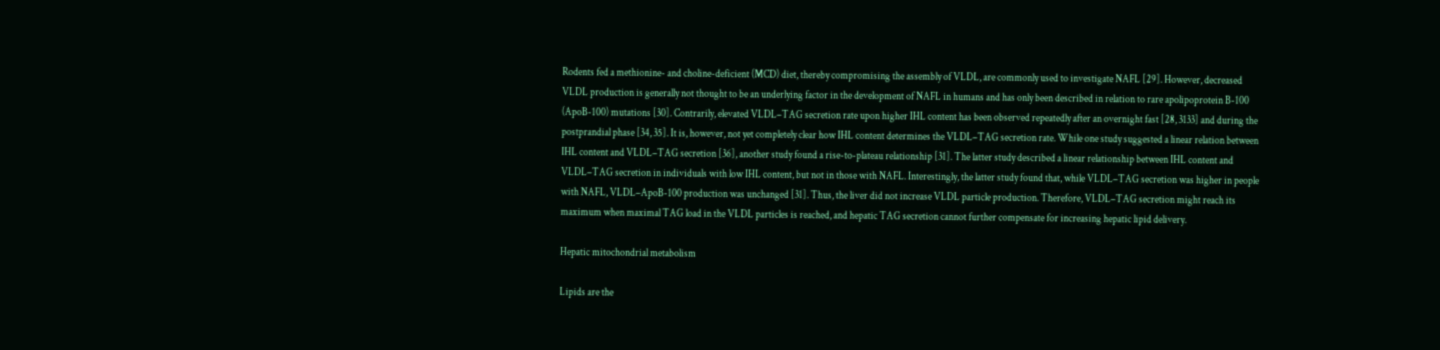Rodents fed a methionine- and choline-deficient (MCD) diet, thereby compromising the assembly of VLDL, are commonly used to investigate NAFL [29]. However, decreased VLDL production is generally not thought to be an underlying factor in the development of NAFL in humans and has only been described in relation to rare apolipoprotein B-100 (ApoB-100) mutations [30]. Contrarily, elevated VLDL–TAG secretion rate upon higher IHL content has been observed repeatedly after an overnight fast [28, 3133] and during the postprandial phase [34, 35]. It is, however, not yet completely clear how IHL content determines the VLDL–TAG secretion rate. While one study suggested a linear relation between IHL content and VLDL–TAG secretion [36], another study found a rise-to-plateau relationship [31]. The latter study described a linear relationship between IHL content and VLDL–TAG secretion in individuals with low IHL content, but not in those with NAFL. Interestingly, the latter study found that, while VLDL–TAG secretion was higher in people with NAFL, VLDL–ApoB-100 production was unchanged [31]. Thus, the liver did not increase VLDL particle production. Therefore, VLDL–TAG secretion might reach its maximum when maximal TAG load in the VLDL particles is reached, and hepatic TAG secretion cannot further compensate for increasing hepatic lipid delivery.

Hepatic mitochondrial metabolism

Lipids are the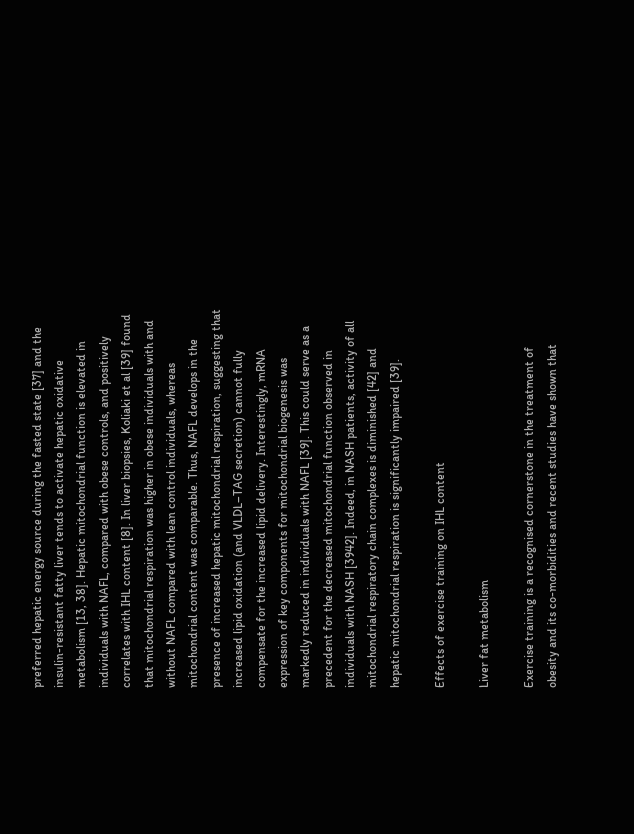preferred hepatic energy source during the fasted state [37] and the insulin-resistant fatty liver tends to activate hepatic oxidative metabolism [13, 38]. Hepatic mitochondrial function is elevated in individuals with NAFL, compared with obese controls, and positively correlates with IHL content [8]. In liver biopsies, Koliaki et al [39] found that mitochondrial respiration was higher in obese individuals with and without NAFL compared with lean control individuals, whereas mitochondrial content was comparable. Thus, NAFL develops in the presence of increased hepatic mitochondrial respiration, suggesting that increased lipid oxidation (and VLDL–TAG secretion) cannot fully compensate for the increased lipid delivery. Interestingly, mRNA expression of key components for mitochondrial biogenesis was markedly reduced in individuals with NAFL [39]. This could serve as a precedent for the decreased mitochondrial function observed in individuals with NASH [3942]. Indeed, in NASH patients, activity of all mitochondrial respiratory chain complexes is diminished [42] and hepatic mitochondrial respiration is significantly impaired [39].

Effects of exercise training on IHL content

Liver fat metabolism

Exercise training is a recognised cornerstone in the treatment of obesity and its co-morbidities and recent studies have shown that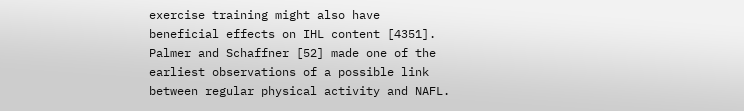exercise training might also have beneficial effects on IHL content [4351]. Palmer and Schaffner [52] made one of the earliest observations of a possible link between regular physical activity and NAFL.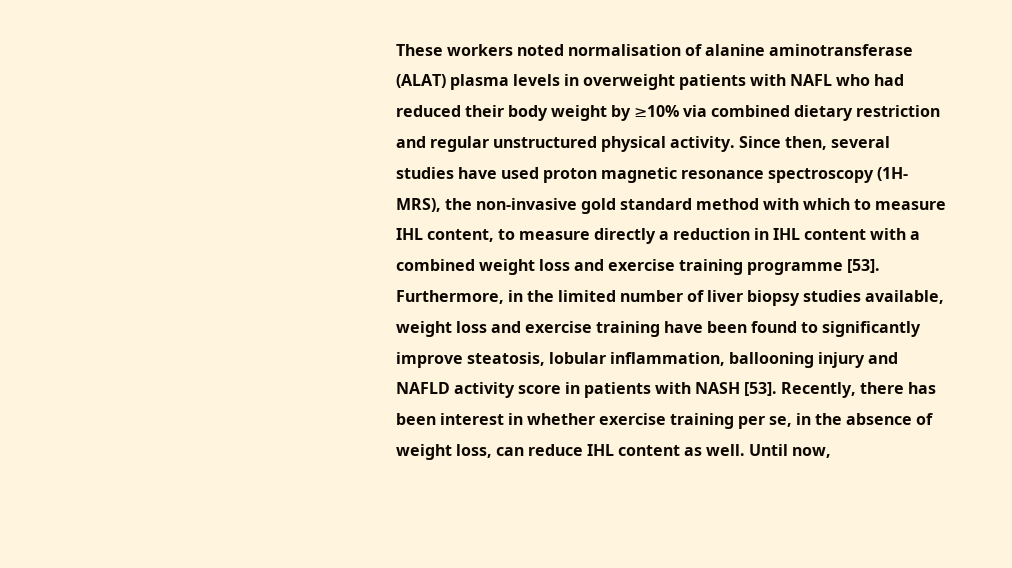These workers noted normalisation of alanine aminotransferase (ALAT) plasma levels in overweight patients with NAFL who had reduced their body weight by ≥10% via combined dietary restriction and regular unstructured physical activity. Since then, several studies have used proton magnetic resonance spectroscopy (1H-MRS), the non-invasive gold standard method with which to measure IHL content, to measure directly a reduction in IHL content with a combined weight loss and exercise training programme [53]. Furthermore, in the limited number of liver biopsy studies available, weight loss and exercise training have been found to significantly improve steatosis, lobular inflammation, ballooning injury and NAFLD activity score in patients with NASH [53]. Recently, there has been interest in whether exercise training per se, in the absence of weight loss, can reduce IHL content as well. Until now,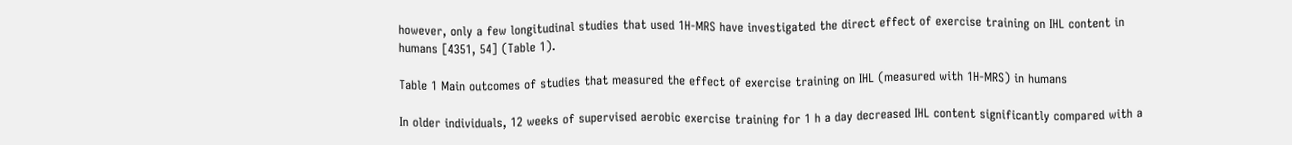however, only a few longitudinal studies that used 1H-MRS have investigated the direct effect of exercise training on IHL content in humans [4351, 54] (Table 1).

Table 1 Main outcomes of studies that measured the effect of exercise training on IHL (measured with 1H-MRS) in humans

In older individuals, 12 weeks of supervised aerobic exercise training for 1 h a day decreased IHL content significantly compared with a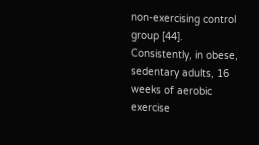non-exercising control group [44]. Consistently, in obese, sedentary adults, 16 weeks of aerobic exercise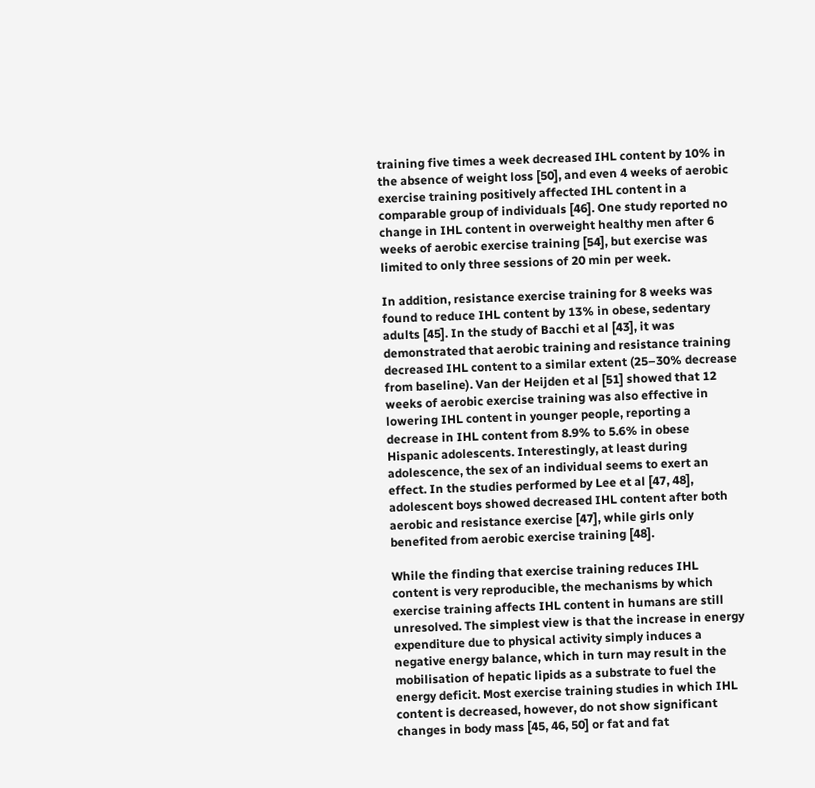training five times a week decreased IHL content by 10% in the absence of weight loss [50], and even 4 weeks of aerobic exercise training positively affected IHL content in a comparable group of individuals [46]. One study reported no change in IHL content in overweight healthy men after 6 weeks of aerobic exercise training [54], but exercise was limited to only three sessions of 20 min per week.

In addition, resistance exercise training for 8 weeks was found to reduce IHL content by 13% in obese, sedentary adults [45]. In the study of Bacchi et al [43], it was demonstrated that aerobic training and resistance training decreased IHL content to a similar extent (25–30% decrease from baseline). Van der Heijden et al [51] showed that 12 weeks of aerobic exercise training was also effective in lowering IHL content in younger people, reporting a decrease in IHL content from 8.9% to 5.6% in obese Hispanic adolescents. Interestingly, at least during adolescence, the sex of an individual seems to exert an effect. In the studies performed by Lee et al [47, 48], adolescent boys showed decreased IHL content after both aerobic and resistance exercise [47], while girls only benefited from aerobic exercise training [48].

While the finding that exercise training reduces IHL content is very reproducible, the mechanisms by which exercise training affects IHL content in humans are still unresolved. The simplest view is that the increase in energy expenditure due to physical activity simply induces a negative energy balance, which in turn may result in the mobilisation of hepatic lipids as a substrate to fuel the energy deficit. Most exercise training studies in which IHL content is decreased, however, do not show significant changes in body mass [45, 46, 50] or fat and fat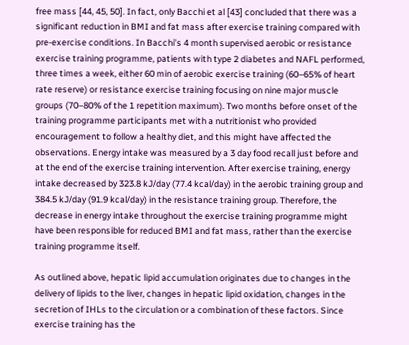free mass [44, 45, 50]. In fact, only Bacchi et al [43] concluded that there was a significant reduction in BMI and fat mass after exercise training compared with pre-exercise conditions. In Bacchi’s 4 month supervised aerobic or resistance exercise training programme, patients with type 2 diabetes and NAFL performed, three times a week, either 60 min of aerobic exercise training (60–65% of heart rate reserve) or resistance exercise training focusing on nine major muscle groups (70–80% of the 1 repetition maximum). Two months before onset of the training programme participants met with a nutritionist who provided encouragement to follow a healthy diet, and this might have affected the observations. Energy intake was measured by a 3 day food recall just before and at the end of the exercise training intervention. After exercise training, energy intake decreased by 323.8 kJ/day (77.4 kcal/day) in the aerobic training group and 384.5 kJ/day (91.9 kcal/day) in the resistance training group. Therefore, the decrease in energy intake throughout the exercise training programme might have been responsible for reduced BMI and fat mass, rather than the exercise training programme itself.

As outlined above, hepatic lipid accumulation originates due to changes in the delivery of lipids to the liver, changes in hepatic lipid oxidation, changes in the secretion of IHLs to the circulation or a combination of these factors. Since exercise training has the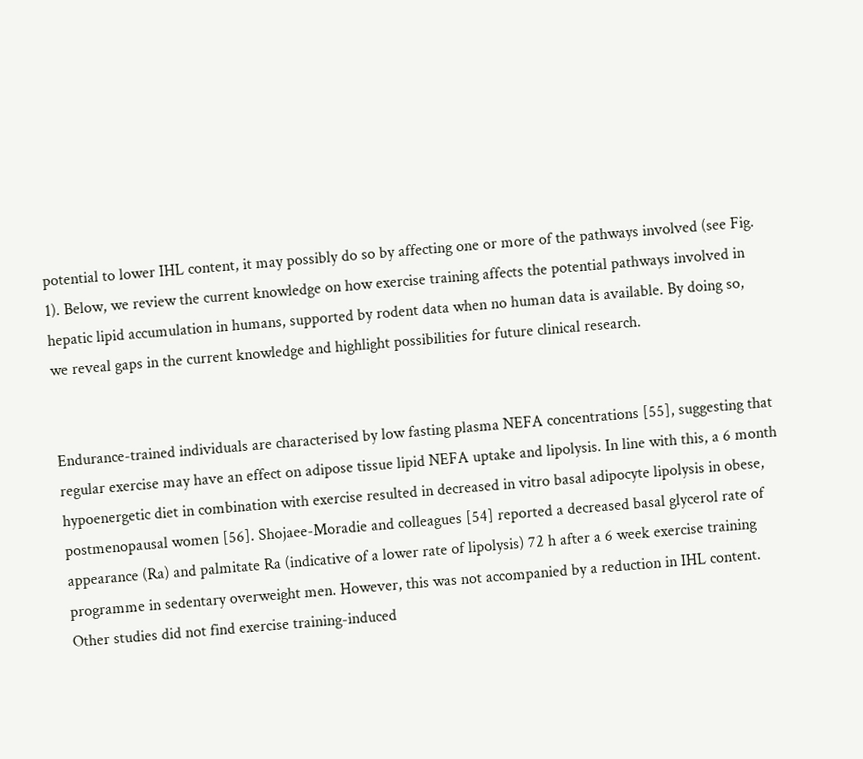potential to lower IHL content, it may possibly do so by affecting one or more of the pathways involved (see Fig. 1). Below, we review the current knowledge on how exercise training affects the potential pathways involved in hepatic lipid accumulation in humans, supported by rodent data when no human data is available. By doing so, we reveal gaps in the current knowledge and highlight possibilities for future clinical research.


Endurance-trained individuals are characterised by low fasting plasma NEFA concentrations [55], suggesting that regular exercise may have an effect on adipose tissue lipid NEFA uptake and lipolysis. In line with this, a 6 month hypoenergetic diet in combination with exercise resulted in decreased in vitro basal adipocyte lipolysis in obese, postmenopausal women [56]. Shojaee-Moradie and colleagues [54] reported a decreased basal glycerol rate of appearance (Ra) and palmitate Ra (indicative of a lower rate of lipolysis) 72 h after a 6 week exercise training programme in sedentary overweight men. However, this was not accompanied by a reduction in IHL content. Other studies did not find exercise training-induced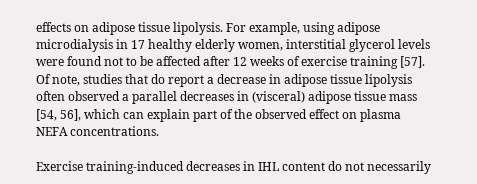effects on adipose tissue lipolysis. For example, using adipose microdialysis in 17 healthy elderly women, interstitial glycerol levels were found not to be affected after 12 weeks of exercise training [57]. Of note, studies that do report a decrease in adipose tissue lipolysis often observed a parallel decreases in (visceral) adipose tissue mass [54, 56], which can explain part of the observed effect on plasma NEFA concentrations.

Exercise training-induced decreases in IHL content do not necessarily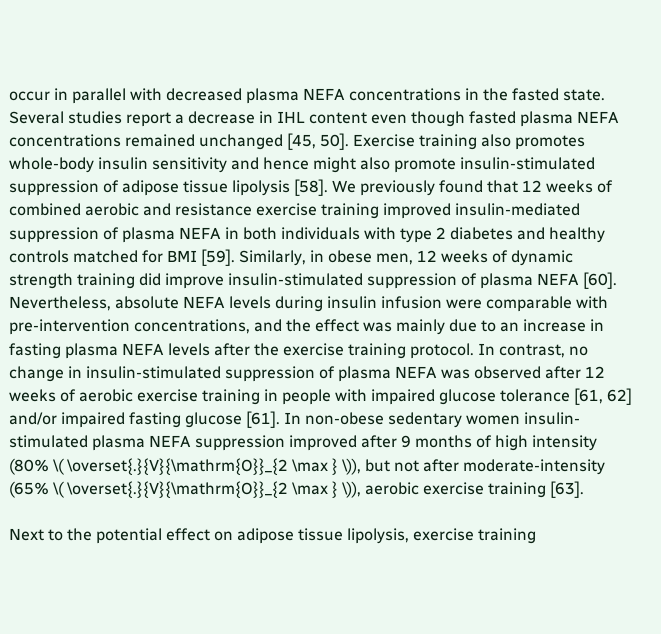occur in parallel with decreased plasma NEFA concentrations in the fasted state. Several studies report a decrease in IHL content even though fasted plasma NEFA concentrations remained unchanged [45, 50]. Exercise training also promotes whole-body insulin sensitivity and hence might also promote insulin-stimulated suppression of adipose tissue lipolysis [58]. We previously found that 12 weeks of combined aerobic and resistance exercise training improved insulin-mediated suppression of plasma NEFA in both individuals with type 2 diabetes and healthy controls matched for BMI [59]. Similarly, in obese men, 12 weeks of dynamic strength training did improve insulin-stimulated suppression of plasma NEFA [60]. Nevertheless, absolute NEFA levels during insulin infusion were comparable with pre-intervention concentrations, and the effect was mainly due to an increase in fasting plasma NEFA levels after the exercise training protocol. In contrast, no change in insulin-stimulated suppression of plasma NEFA was observed after 12 weeks of aerobic exercise training in people with impaired glucose tolerance [61, 62] and/or impaired fasting glucose [61]. In non-obese sedentary women insulin-stimulated plasma NEFA suppression improved after 9 months of high intensity (80% \( \overset{.}{V}{\mathrm{O}}_{2 \max } \)), but not after moderate-intensity (65% \( \overset{.}{V}{\mathrm{O}}_{2 \max } \)), aerobic exercise training [63].

Next to the potential effect on adipose tissue lipolysis, exercise training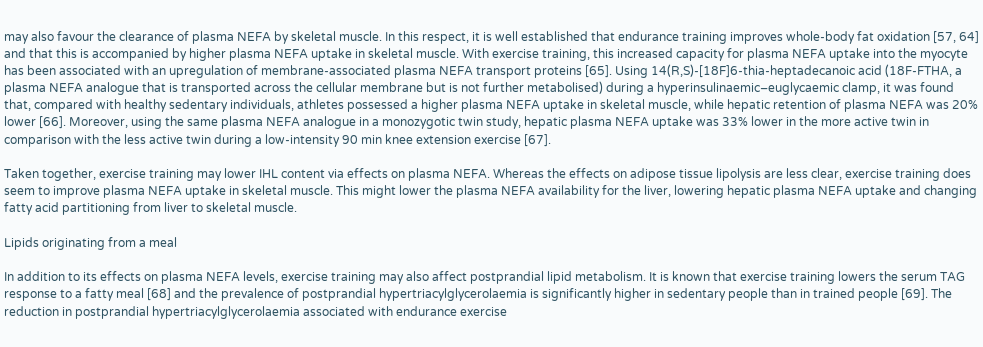may also favour the clearance of plasma NEFA by skeletal muscle. In this respect, it is well established that endurance training improves whole-body fat oxidation [57, 64] and that this is accompanied by higher plasma NEFA uptake in skeletal muscle. With exercise training, this increased capacity for plasma NEFA uptake into the myocyte has been associated with an upregulation of membrane-associated plasma NEFA transport proteins [65]. Using 14(R,S)-[18F]6-thia-heptadecanoic acid (18F-FTHA, a plasma NEFA analogue that is transported across the cellular membrane but is not further metabolised) during a hyperinsulinaemic–euglycaemic clamp, it was found that, compared with healthy sedentary individuals, athletes possessed a higher plasma NEFA uptake in skeletal muscle, while hepatic retention of plasma NEFA was 20% lower [66]. Moreover, using the same plasma NEFA analogue in a monozygotic twin study, hepatic plasma NEFA uptake was 33% lower in the more active twin in comparison with the less active twin during a low-intensity 90 min knee extension exercise [67].

Taken together, exercise training may lower IHL content via effects on plasma NEFA. Whereas the effects on adipose tissue lipolysis are less clear, exercise training does seem to improve plasma NEFA uptake in skeletal muscle. This might lower the plasma NEFA availability for the liver, lowering hepatic plasma NEFA uptake and changing fatty acid partitioning from liver to skeletal muscle.

Lipids originating from a meal

In addition to its effects on plasma NEFA levels, exercise training may also affect postprandial lipid metabolism. It is known that exercise training lowers the serum TAG response to a fatty meal [68] and the prevalence of postprandial hypertriacylglycerolaemia is significantly higher in sedentary people than in trained people [69]. The reduction in postprandial hypertriacylglycerolaemia associated with endurance exercise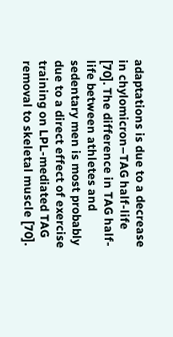adaptations is due to a decrease in chylomicron–TAG half-life [70]. The difference in TAG half-life between athletes and sedentary men is most probably due to a direct effect of exercise training on LPL-mediated TAG removal to skeletal muscle [70].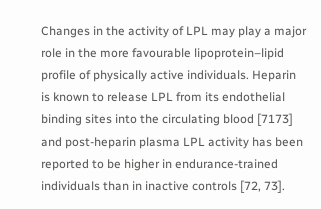Changes in the activity of LPL may play a major role in the more favourable lipoprotein–lipid profile of physically active individuals. Heparin is known to release LPL from its endothelial binding sites into the circulating blood [7173] and post-heparin plasma LPL activity has been reported to be higher in endurance-trained individuals than in inactive controls [72, 73].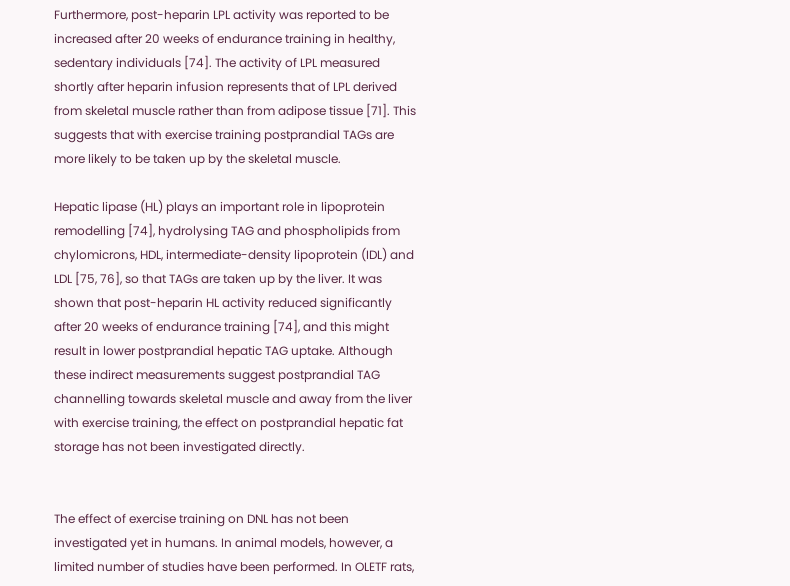Furthermore, post-heparin LPL activity was reported to be increased after 20 weeks of endurance training in healthy, sedentary individuals [74]. The activity of LPL measured shortly after heparin infusion represents that of LPL derived from skeletal muscle rather than from adipose tissue [71]. This suggests that with exercise training postprandial TAGs are more likely to be taken up by the skeletal muscle.

Hepatic lipase (HL) plays an important role in lipoprotein remodelling [74], hydrolysing TAG and phospholipids from chylomicrons, HDL, intermediate-density lipoprotein (IDL) and LDL [75, 76], so that TAGs are taken up by the liver. It was shown that post-heparin HL activity reduced significantly after 20 weeks of endurance training [74], and this might result in lower postprandial hepatic TAG uptake. Although these indirect measurements suggest postprandial TAG channelling towards skeletal muscle and away from the liver with exercise training, the effect on postprandial hepatic fat storage has not been investigated directly.


The effect of exercise training on DNL has not been investigated yet in humans. In animal models, however, a limited number of studies have been performed. In OLETF rats,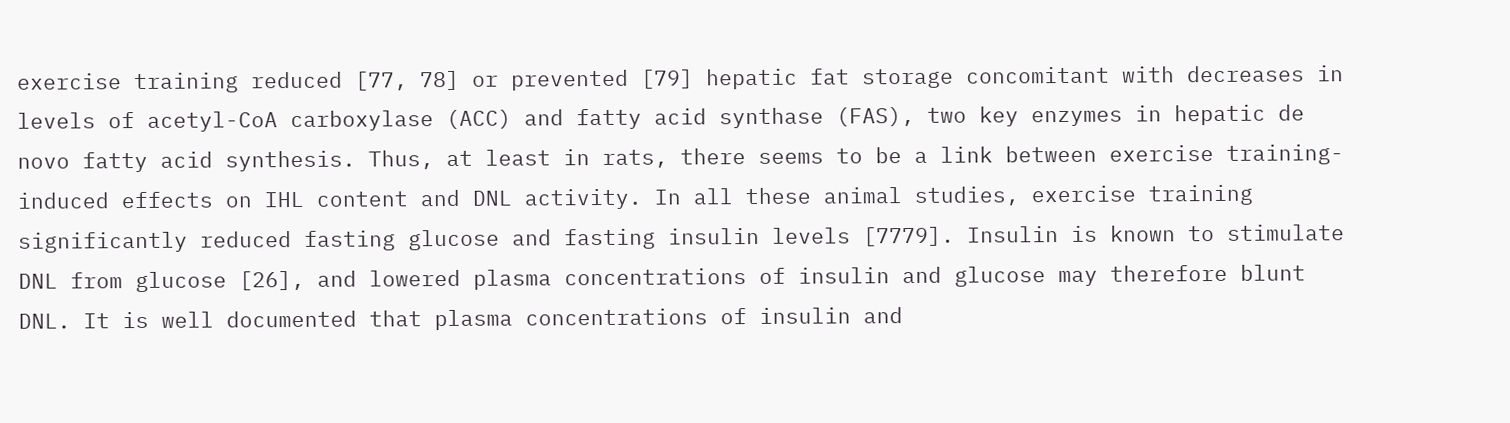exercise training reduced [77, 78] or prevented [79] hepatic fat storage concomitant with decreases in levels of acetyl-CoA carboxylase (ACC) and fatty acid synthase (FAS), two key enzymes in hepatic de novo fatty acid synthesis. Thus, at least in rats, there seems to be a link between exercise training-induced effects on IHL content and DNL activity. In all these animal studies, exercise training significantly reduced fasting glucose and fasting insulin levels [7779]. Insulin is known to stimulate DNL from glucose [26], and lowered plasma concentrations of insulin and glucose may therefore blunt DNL. It is well documented that plasma concentrations of insulin and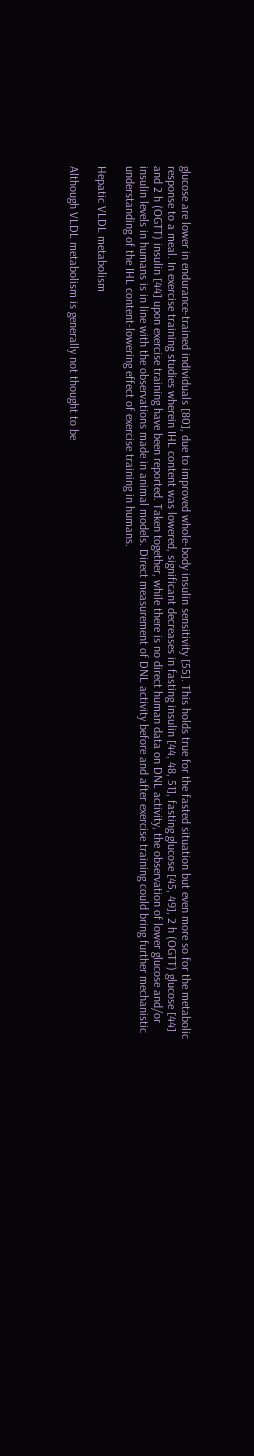glucose are lower in endurance-trained individuals [80], due to improved whole-body insulin sensitivity [55]. This holds true for the fasted situation but even more so for the metabolic response to a meal. In exercise training studies wherein IHL content was lowered, significant decreases in fasting insulin [44, 48, 51], fasting glucose [45, 49], 2 h (OGTT) glucose [44] and 2 h (OGTT) insulin [44] upon exercise training have been reported. Taken together, while there is no direct human data on DNL activity, the observation of lower glucose and/or insulin levels in humans is in line with the observations made in animal models. Direct measurement of DNL activity before and after exercise training could bring further mechanistic understanding of the IHL content-lowering effect of exercise training in humans.

Hepatic VLDL metabolism

Although VLDL metabolism is generally not thought to be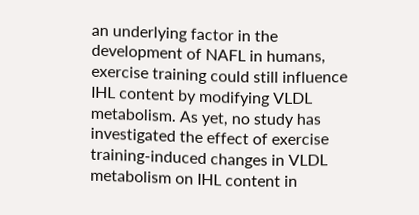an underlying factor in the development of NAFL in humans, exercise training could still influence IHL content by modifying VLDL metabolism. As yet, no study has investigated the effect of exercise training-induced changes in VLDL metabolism on IHL content in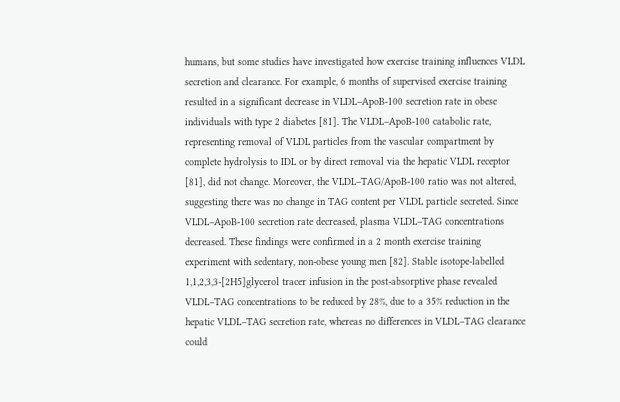humans, but some studies have investigated how exercise training influences VLDL secretion and clearance. For example, 6 months of supervised exercise training resulted in a significant decrease in VLDL–ApoB-100 secretion rate in obese individuals with type 2 diabetes [81]. The VLDL–ApoB-100 catabolic rate, representing removal of VLDL particles from the vascular compartment by complete hydrolysis to IDL or by direct removal via the hepatic VLDL receptor [81], did not change. Moreover, the VLDL–TAG/ApoB-100 ratio was not altered, suggesting there was no change in TAG content per VLDL particle secreted. Since VLDL–ApoB-100 secretion rate decreased, plasma VLDL–TAG concentrations decreased. These findings were confirmed in a 2 month exercise training experiment with sedentary, non-obese young men [82]. Stable isotope-labelled 1,1,2,3,3-[2H5]glycerol tracer infusion in the post-absorptive phase revealed VLDL–TAG concentrations to be reduced by 28%, due to a 35% reduction in the hepatic VLDL–TAG secretion rate, whereas no differences in VLDL–TAG clearance could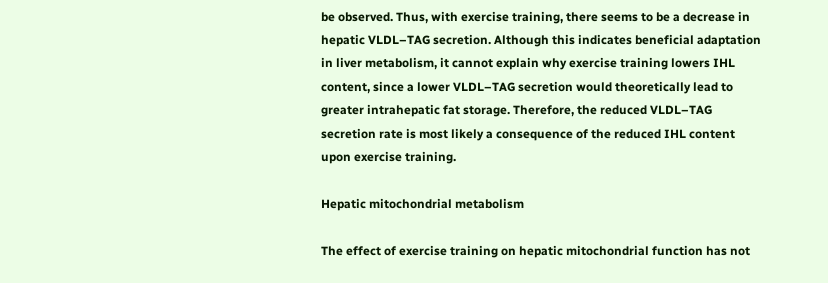be observed. Thus, with exercise training, there seems to be a decrease in hepatic VLDL–TAG secretion. Although this indicates beneficial adaptation in liver metabolism, it cannot explain why exercise training lowers IHL content, since a lower VLDL–TAG secretion would theoretically lead to greater intrahepatic fat storage. Therefore, the reduced VLDL–TAG secretion rate is most likely a consequence of the reduced IHL content upon exercise training.

Hepatic mitochondrial metabolism

The effect of exercise training on hepatic mitochondrial function has not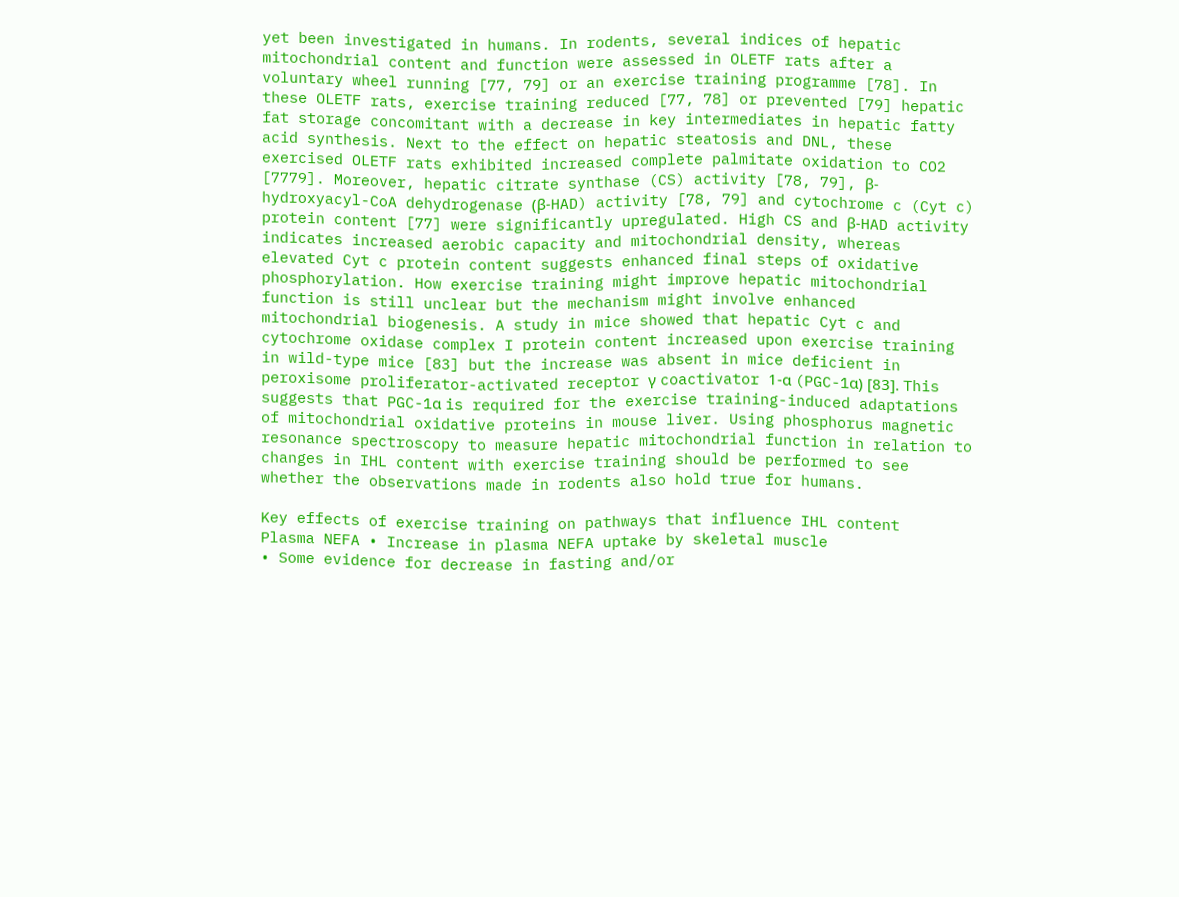yet been investigated in humans. In rodents, several indices of hepatic mitochondrial content and function were assessed in OLETF rats after a voluntary wheel running [77, 79] or an exercise training programme [78]. In these OLETF rats, exercise training reduced [77, 78] or prevented [79] hepatic fat storage concomitant with a decrease in key intermediates in hepatic fatty acid synthesis. Next to the effect on hepatic steatosis and DNL, these exercised OLETF rats exhibited increased complete palmitate oxidation to CO2 [7779]. Moreover, hepatic citrate synthase (CS) activity [78, 79], β-hydroxyacyl-CoA dehydrogenase (β-HAD) activity [78, 79] and cytochrome c (Cyt c) protein content [77] were significantly upregulated. High CS and β-HAD activity indicates increased aerobic capacity and mitochondrial density, whereas elevated Cyt c protein content suggests enhanced final steps of oxidative phosphorylation. How exercise training might improve hepatic mitochondrial function is still unclear but the mechanism might involve enhanced mitochondrial biogenesis. A study in mice showed that hepatic Cyt c and cytochrome oxidase complex I protein content increased upon exercise training in wild-type mice [83] but the increase was absent in mice deficient in peroxisome proliferator-activated receptor γ coactivator 1-α (PGC-1α) [83]. This suggests that PGC-1α is required for the exercise training-induced adaptations of mitochondrial oxidative proteins in mouse liver. Using phosphorus magnetic resonance spectroscopy to measure hepatic mitochondrial function in relation to changes in IHL content with exercise training should be performed to see whether the observations made in rodents also hold true for humans.

Key effects of exercise training on pathways that influence IHL content
Plasma NEFA • Increase in plasma NEFA uptake by skeletal muscle
• Some evidence for decrease in fasting and/or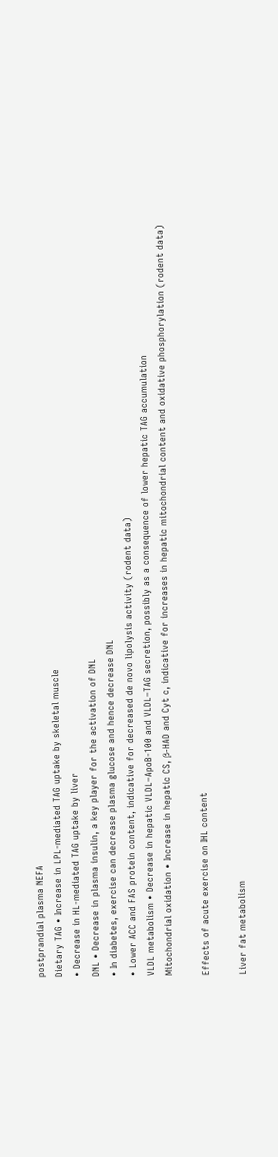postprandial plasma NEFA
Dietary TAG • Increase in LPL-mediated TAG uptake by skeletal muscle
• Decrease in HL-mediated TAG uptake by liver
DNL • Decrease in plasma insulin, a key player for the activation of DNL
• In diabetes, exercise can decrease plasma glucose and hence decrease DNL
• Lower ACC and FAS protein content, indicative for decreased de novo lipolysis activity (rodent data)
VLDL metabolism • Decrease in hepatic VLDL–ApoB-100 and VLDL–TAG secretion, possibly as a consequence of lower hepatic TAG accumulation
Mitochondrial oxidation • Increase in hepatic CS, β-HAD and Cyt c, indicative for increases in hepatic mitochondrial content and oxidative phosphorylation (rodent data)

Effects of acute exercise on IHL content

Liver fat metabolism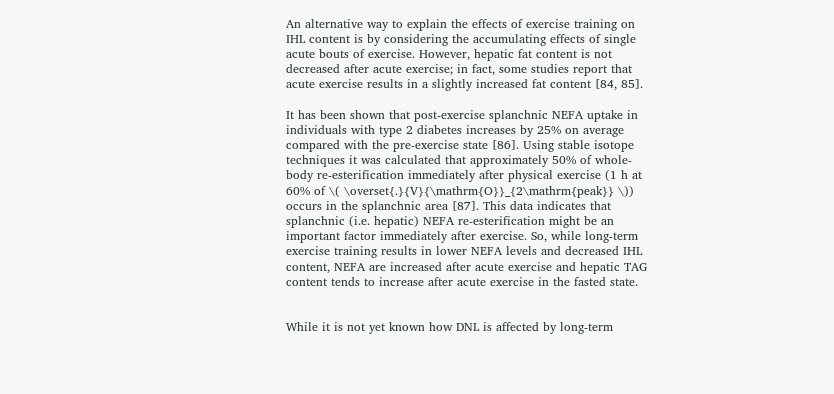An alternative way to explain the effects of exercise training on IHL content is by considering the accumulating effects of single acute bouts of exercise. However, hepatic fat content is not decreased after acute exercise; in fact, some studies report that acute exercise results in a slightly increased fat content [84, 85].

It has been shown that post-exercise splanchnic NEFA uptake in individuals with type 2 diabetes increases by 25% on average compared with the pre-exercise state [86]. Using stable isotope techniques it was calculated that approximately 50% of whole-body re-esterification immediately after physical exercise (1 h at 60% of \( \overset{.}{V}{\mathrm{O}}_{2\mathrm{peak}} \)) occurs in the splanchnic area [87]. This data indicates that splanchnic (i.e. hepatic) NEFA re-esterification might be an important factor immediately after exercise. So, while long-term exercise training results in lower NEFA levels and decreased IHL content, NEFA are increased after acute exercise and hepatic TAG content tends to increase after acute exercise in the fasted state.


While it is not yet known how DNL is affected by long-term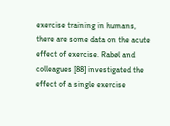exercise training in humans, there are some data on the acute effect of exercise. Rabøl and colleagues [88] investigated the effect of a single exercise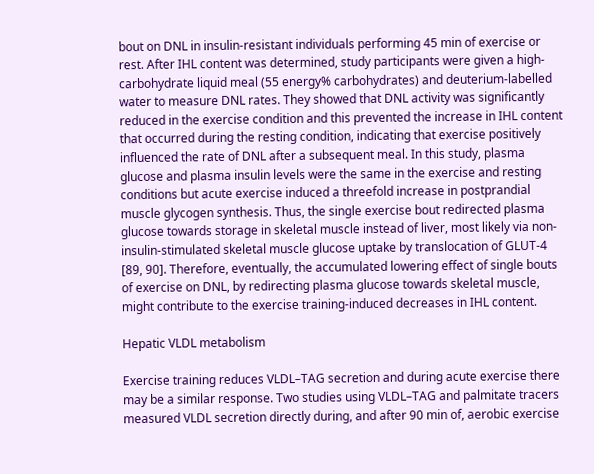bout on DNL in insulin-resistant individuals performing 45 min of exercise or rest. After IHL content was determined, study participants were given a high-carbohydrate liquid meal (55 energy% carbohydrates) and deuterium-labelled water to measure DNL rates. They showed that DNL activity was significantly reduced in the exercise condition and this prevented the increase in IHL content that occurred during the resting condition, indicating that exercise positively influenced the rate of DNL after a subsequent meal. In this study, plasma glucose and plasma insulin levels were the same in the exercise and resting conditions but acute exercise induced a threefold increase in postprandial muscle glycogen synthesis. Thus, the single exercise bout redirected plasma glucose towards storage in skeletal muscle instead of liver, most likely via non-insulin-stimulated skeletal muscle glucose uptake by translocation of GLUT-4 [89, 90]. Therefore, eventually, the accumulated lowering effect of single bouts of exercise on DNL, by redirecting plasma glucose towards skeletal muscle, might contribute to the exercise training-induced decreases in IHL content.

Hepatic VLDL metabolism

Exercise training reduces VLDL–TAG secretion and during acute exercise there may be a similar response. Two studies using VLDL–TAG and palmitate tracers measured VLDL secretion directly during, and after 90 min of, aerobic exercise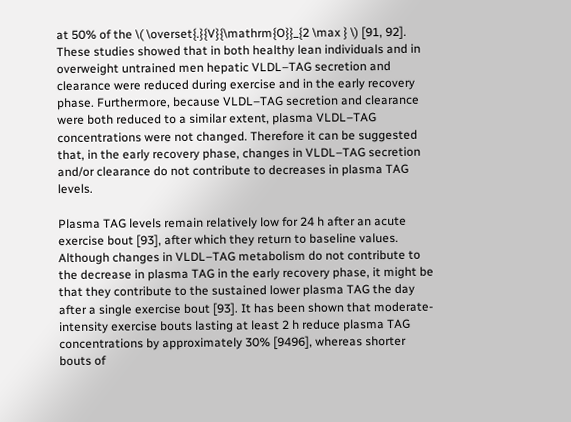at 50% of the \( \overset{.}{V}{\mathrm{O}}_{2 \max } \) [91, 92]. These studies showed that in both healthy lean individuals and in overweight untrained men hepatic VLDL–TAG secretion and clearance were reduced during exercise and in the early recovery phase. Furthermore, because VLDL–TAG secretion and clearance were both reduced to a similar extent, plasma VLDL–TAG concentrations were not changed. Therefore it can be suggested that, in the early recovery phase, changes in VLDL–TAG secretion and/or clearance do not contribute to decreases in plasma TAG levels.

Plasma TAG levels remain relatively low for 24 h after an acute exercise bout [93], after which they return to baseline values. Although changes in VLDL–TAG metabolism do not contribute to the decrease in plasma TAG in the early recovery phase, it might be that they contribute to the sustained lower plasma TAG the day after a single exercise bout [93]. It has been shown that moderate-intensity exercise bouts lasting at least 2 h reduce plasma TAG concentrations by approximately 30% [9496], whereas shorter bouts of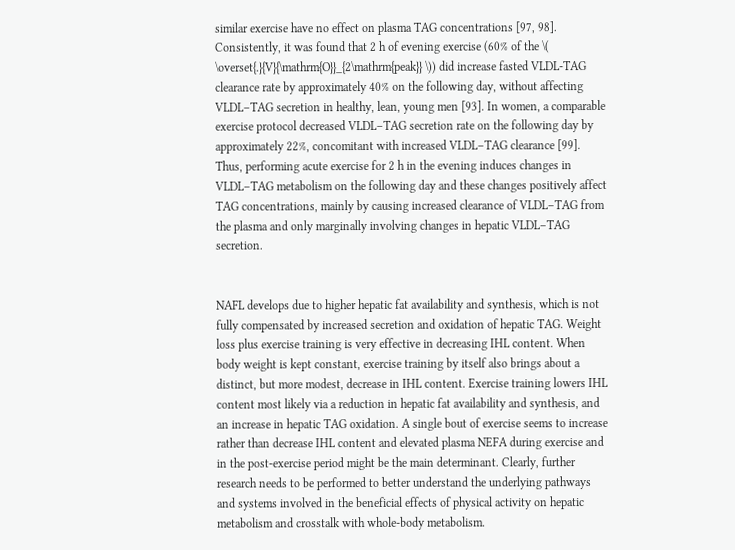similar exercise have no effect on plasma TAG concentrations [97, 98]. Consistently, it was found that 2 h of evening exercise (60% of the \( \overset{.}{V}{\mathrm{O}}_{2\mathrm{peak}} \)) did increase fasted VLDL-TAG clearance rate by approximately 40% on the following day, without affecting VLDL–TAG secretion in healthy, lean, young men [93]. In women, a comparable exercise protocol decreased VLDL–TAG secretion rate on the following day by approximately 22%, concomitant with increased VLDL–TAG clearance [99]. Thus, performing acute exercise for 2 h in the evening induces changes in VLDL–TAG metabolism on the following day and these changes positively affect TAG concentrations, mainly by causing increased clearance of VLDL–TAG from the plasma and only marginally involving changes in hepatic VLDL–TAG secretion.


NAFL develops due to higher hepatic fat availability and synthesis, which is not fully compensated by increased secretion and oxidation of hepatic TAG. Weight loss plus exercise training is very effective in decreasing IHL content. When body weight is kept constant, exercise training by itself also brings about a distinct, but more modest, decrease in IHL content. Exercise training lowers IHL content most likely via a reduction in hepatic fat availability and synthesis, and an increase in hepatic TAG oxidation. A single bout of exercise seems to increase rather than decrease IHL content and elevated plasma NEFA during exercise and in the post-exercise period might be the main determinant. Clearly, further research needs to be performed to better understand the underlying pathways and systems involved in the beneficial effects of physical activity on hepatic metabolism and crosstalk with whole-body metabolism.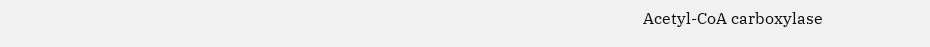Acetyl-CoA carboxylase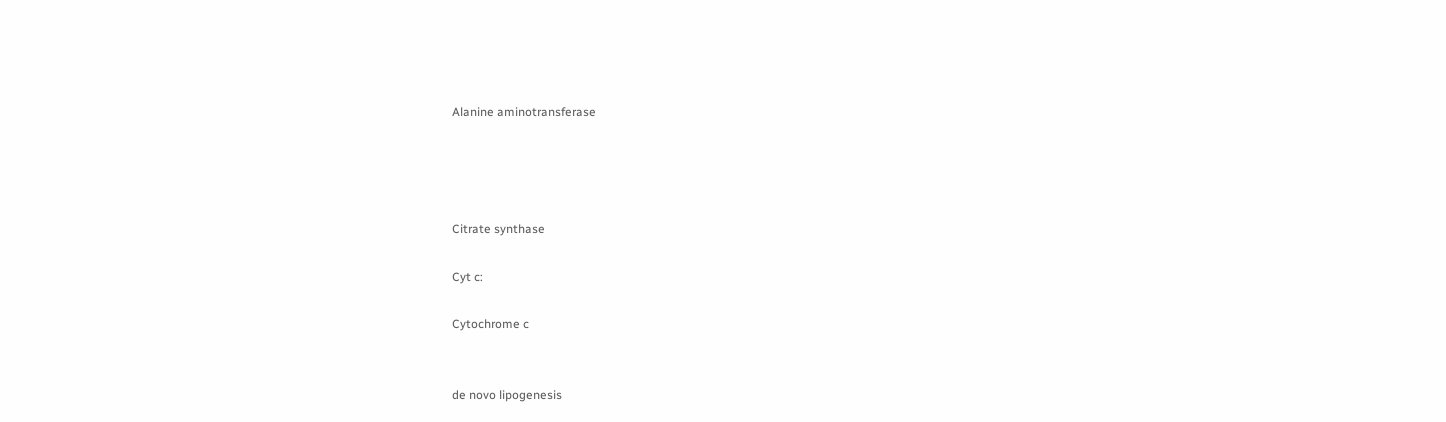Alanine aminotransferase




Citrate synthase

Cyt c:

Cytochrome c


de novo lipogenesis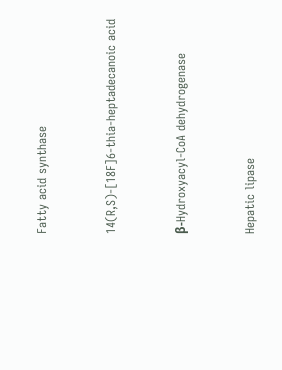Fatty acid synthase


14(R,S)-[18F]6-thia-heptadecanoic acid


β-Hydroxyacyl-CoA dehydrogenase


Hepatic lipase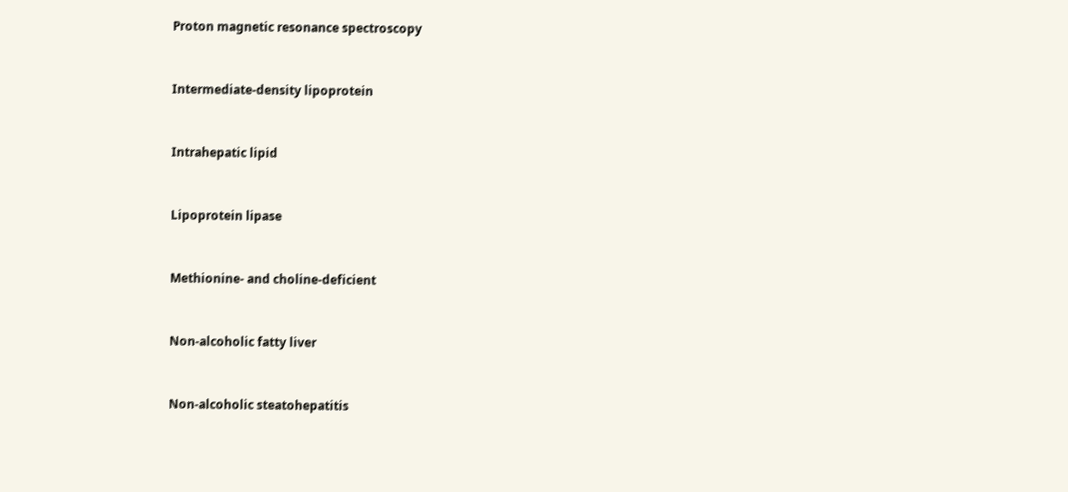Proton magnetic resonance spectroscopy


Intermediate-density lipoprotein


Intrahepatic lipid


Lipoprotein lipase


Methionine- and choline-deficient


Non-alcoholic fatty liver


Non-alcoholic steatohepatitis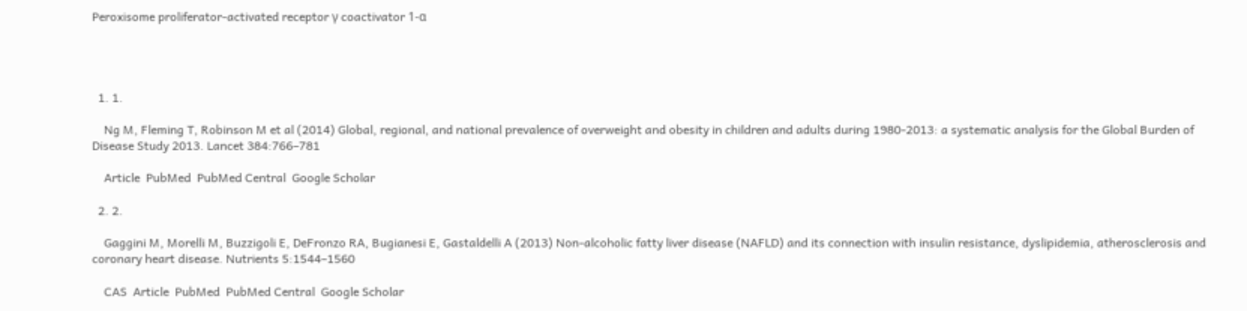Peroxisome proliferator-activated receptor γ coactivator 1-α




  1. 1.

    Ng M, Fleming T, Robinson M et al (2014) Global, regional, and national prevalence of overweight and obesity in children and adults during 1980-2013: a systematic analysis for the Global Burden of Disease Study 2013. Lancet 384:766–781

    Article  PubMed  PubMed Central  Google Scholar

  2. 2.

    Gaggini M, Morelli M, Buzzigoli E, DeFronzo RA, Bugianesi E, Gastaldelli A (2013) Non-alcoholic fatty liver disease (NAFLD) and its connection with insulin resistance, dyslipidemia, atherosclerosis and coronary heart disease. Nutrients 5:1544–1560

    CAS  Article  PubMed  PubMed Central  Google Scholar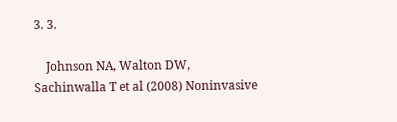3. 3.

    Johnson NA, Walton DW, Sachinwalla T et al (2008) Noninvasive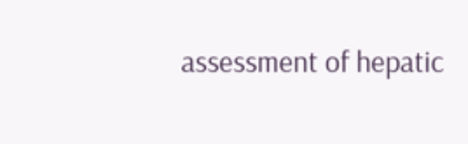assessment of hepatic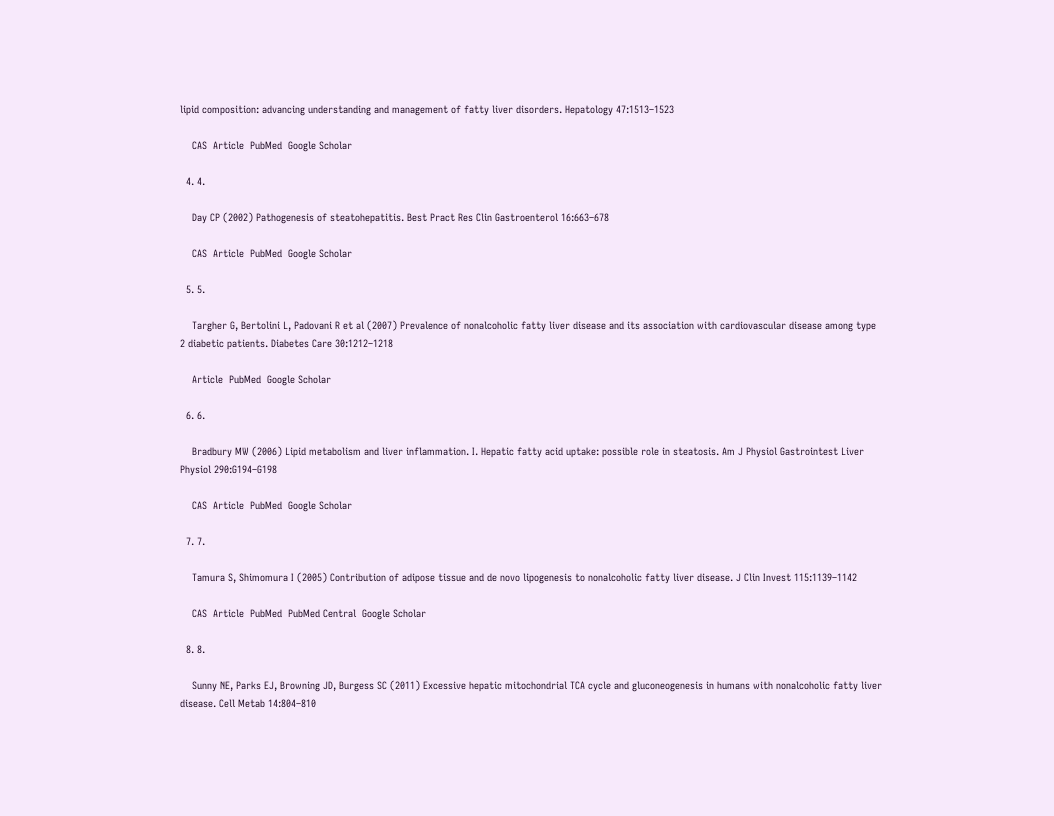lipid composition: advancing understanding and management of fatty liver disorders. Hepatology 47:1513–1523

    CAS  Article  PubMed  Google Scholar

  4. 4.

    Day CP (2002) Pathogenesis of steatohepatitis. Best Pract Res Clin Gastroenterol 16:663–678

    CAS  Article  PubMed  Google Scholar

  5. 5.

    Targher G, Bertolini L, Padovani R et al (2007) Prevalence of nonalcoholic fatty liver disease and its association with cardiovascular disease among type 2 diabetic patients. Diabetes Care 30:1212–1218

    Article  PubMed  Google Scholar

  6. 6.

    Bradbury MW (2006) Lipid metabolism and liver inflammation. I. Hepatic fatty acid uptake: possible role in steatosis. Am J Physiol Gastrointest Liver Physiol 290:G194–G198

    CAS  Article  PubMed  Google Scholar

  7. 7.

    Tamura S, Shimomura I (2005) Contribution of adipose tissue and de novo lipogenesis to nonalcoholic fatty liver disease. J Clin Invest 115:1139–1142

    CAS  Article  PubMed  PubMed Central  Google Scholar

  8. 8.

    Sunny NE, Parks EJ, Browning JD, Burgess SC (2011) Excessive hepatic mitochondrial TCA cycle and gluconeogenesis in humans with nonalcoholic fatty liver disease. Cell Metab 14:804–810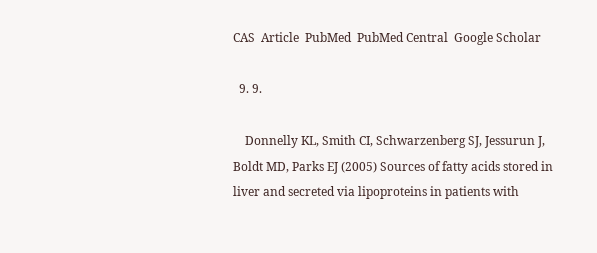CAS  Article  PubMed  PubMed Central  Google Scholar

  9. 9.

    Donnelly KL, Smith CI, Schwarzenberg SJ, Jessurun J, Boldt MD, Parks EJ (2005) Sources of fatty acids stored in liver and secreted via lipoproteins in patients with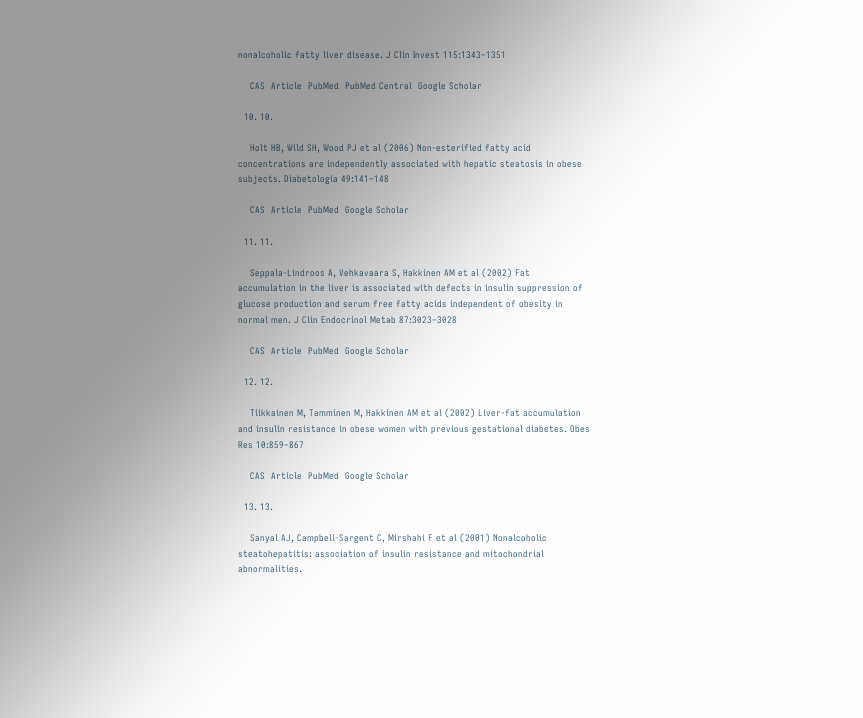nonalcoholic fatty liver disease. J Clin Invest 115:1343–1351

    CAS  Article  PubMed  PubMed Central  Google Scholar

  10. 10.

    Holt HB, Wild SH, Wood PJ et al (2006) Non-esterified fatty acid concentrations are independently associated with hepatic steatosis in obese subjects. Diabetologia 49:141–148

    CAS  Article  PubMed  Google Scholar

  11. 11.

    Seppala-Lindroos A, Vehkavaara S, Hakkinen AM et al (2002) Fat accumulation in the liver is associated with defects in insulin suppression of glucose production and serum free fatty acids independent of obesity in normal men. J Clin Endocrinol Metab 87:3023–3028

    CAS  Article  PubMed  Google Scholar

  12. 12.

    Tiikkainen M, Tamminen M, Hakkinen AM et al (2002) Liver-fat accumulation and insulin resistance in obese women with previous gestational diabetes. Obes Res 10:859–867

    CAS  Article  PubMed  Google Scholar

  13. 13.

    Sanyal AJ, Campbell-Sargent C, Mirshahi F et al (2001) Nonalcoholic steatohepatitis: association of insulin resistance and mitochondrial abnormalities.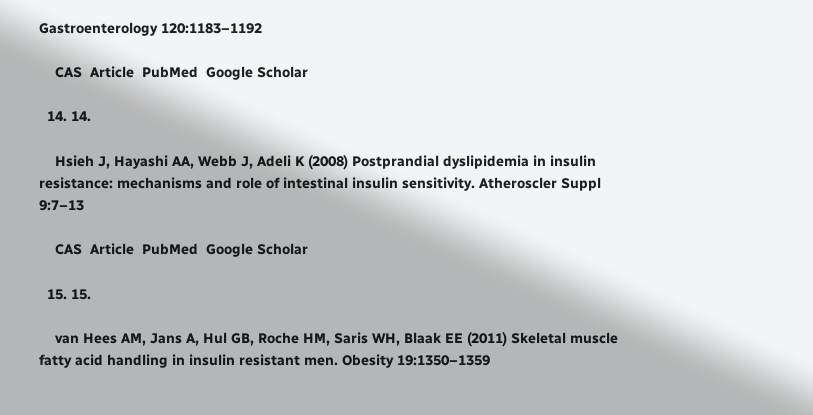Gastroenterology 120:1183–1192

    CAS  Article  PubMed  Google Scholar

  14. 14.

    Hsieh J, Hayashi AA, Webb J, Adeli K (2008) Postprandial dyslipidemia in insulin resistance: mechanisms and role of intestinal insulin sensitivity. Atheroscler Suppl 9:7–13

    CAS  Article  PubMed  Google Scholar

  15. 15.

    van Hees AM, Jans A, Hul GB, Roche HM, Saris WH, Blaak EE (2011) Skeletal muscle fatty acid handling in insulin resistant men. Obesity 19:1350–1359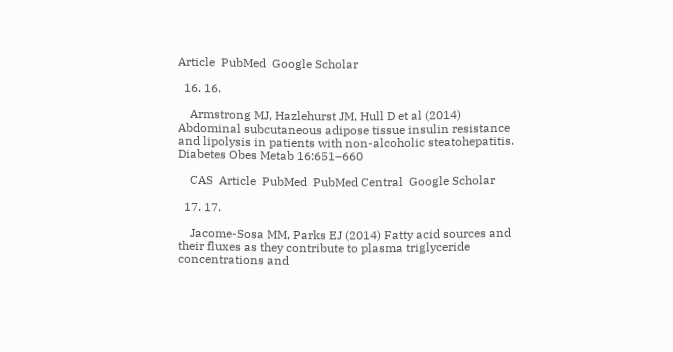Article  PubMed  Google Scholar

  16. 16.

    Armstrong MJ, Hazlehurst JM, Hull D et al (2014) Abdominal subcutaneous adipose tissue insulin resistance and lipolysis in patients with non-alcoholic steatohepatitis. Diabetes Obes Metab 16:651–660

    CAS  Article  PubMed  PubMed Central  Google Scholar

  17. 17.

    Jacome-Sosa MM, Parks EJ (2014) Fatty acid sources and their fluxes as they contribute to plasma triglyceride concentrations and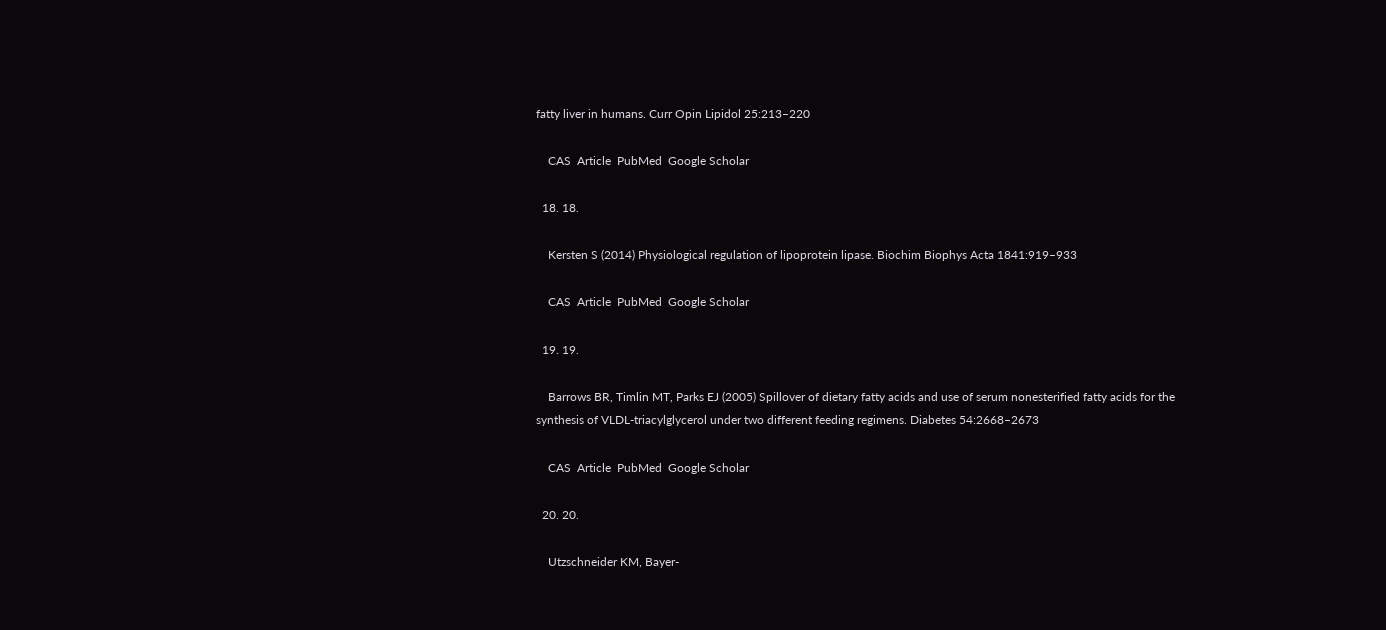fatty liver in humans. Curr Opin Lipidol 25:213–220

    CAS  Article  PubMed  Google Scholar

  18. 18.

    Kersten S (2014) Physiological regulation of lipoprotein lipase. Biochim Biophys Acta 1841:919–933

    CAS  Article  PubMed  Google Scholar

  19. 19.

    Barrows BR, Timlin MT, Parks EJ (2005) Spillover of dietary fatty acids and use of serum nonesterified fatty acids for the synthesis of VLDL-triacylglycerol under two different feeding regimens. Diabetes 54:2668–2673

    CAS  Article  PubMed  Google Scholar

  20. 20.

    Utzschneider KM, Bayer-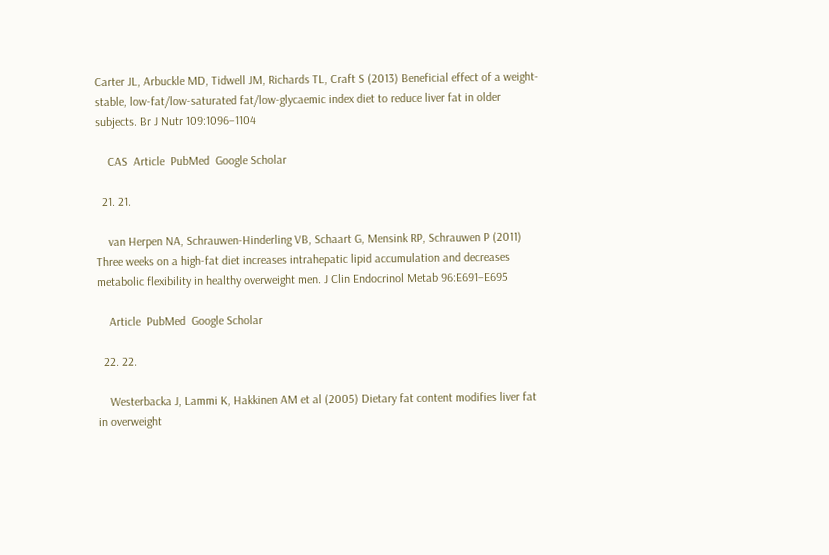Carter JL, Arbuckle MD, Tidwell JM, Richards TL, Craft S (2013) Beneficial effect of a weight-stable, low-fat/low-saturated fat/low-glycaemic index diet to reduce liver fat in older subjects. Br J Nutr 109:1096–1104

    CAS  Article  PubMed  Google Scholar

  21. 21.

    van Herpen NA, Schrauwen-Hinderling VB, Schaart G, Mensink RP, Schrauwen P (2011) Three weeks on a high-fat diet increases intrahepatic lipid accumulation and decreases metabolic flexibility in healthy overweight men. J Clin Endocrinol Metab 96:E691–E695

    Article  PubMed  Google Scholar

  22. 22.

    Westerbacka J, Lammi K, Hakkinen AM et al (2005) Dietary fat content modifies liver fat in overweight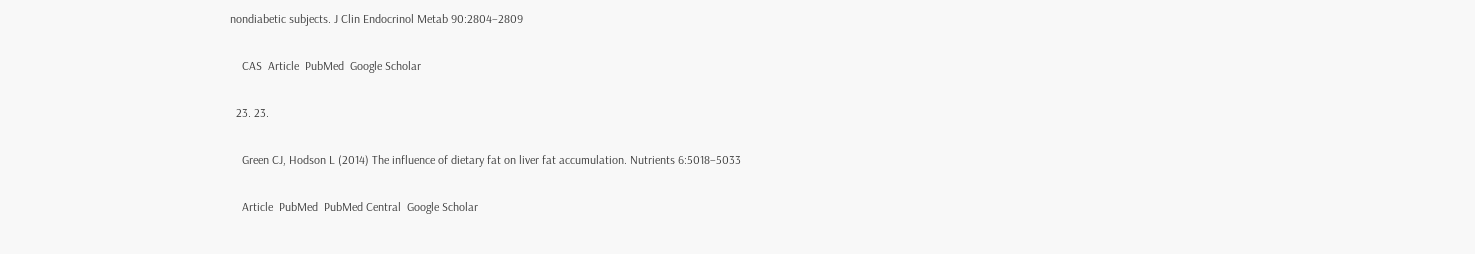nondiabetic subjects. J Clin Endocrinol Metab 90:2804–2809

    CAS  Article  PubMed  Google Scholar

  23. 23.

    Green CJ, Hodson L (2014) The influence of dietary fat on liver fat accumulation. Nutrients 6:5018–5033

    Article  PubMed  PubMed Central  Google Scholar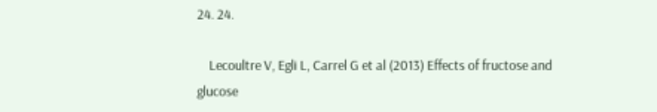24. 24.

    Lecoultre V, Egli L, Carrel G et al (2013) Effects of fructose and glucose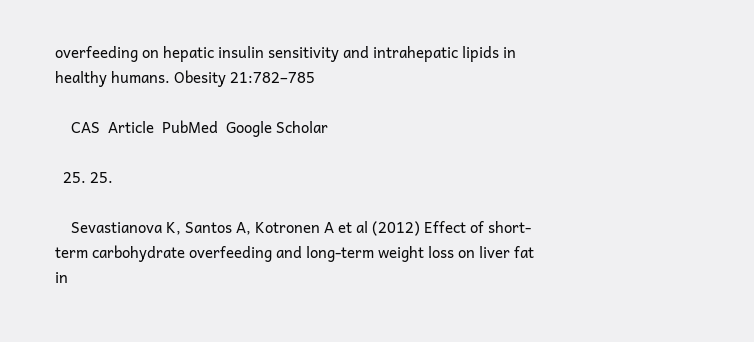overfeeding on hepatic insulin sensitivity and intrahepatic lipids in healthy humans. Obesity 21:782–785

    CAS  Article  PubMed  Google Scholar

  25. 25.

    Sevastianova K, Santos A, Kotronen A et al (2012) Effect of short-term carbohydrate overfeeding and long-term weight loss on liver fat in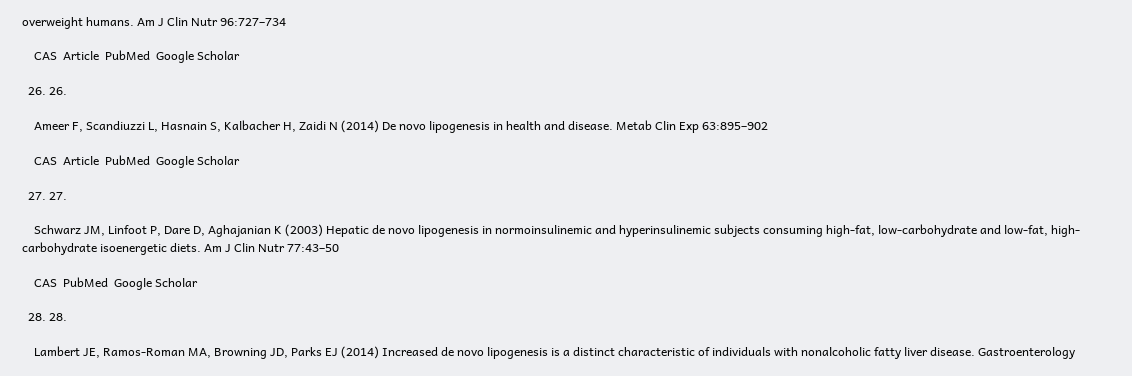overweight humans. Am J Clin Nutr 96:727–734

    CAS  Article  PubMed  Google Scholar

  26. 26.

    Ameer F, Scandiuzzi L, Hasnain S, Kalbacher H, Zaidi N (2014) De novo lipogenesis in health and disease. Metab Clin Exp 63:895–902

    CAS  Article  PubMed  Google Scholar

  27. 27.

    Schwarz JM, Linfoot P, Dare D, Aghajanian K (2003) Hepatic de novo lipogenesis in normoinsulinemic and hyperinsulinemic subjects consuming high-fat, low-carbohydrate and low-fat, high-carbohydrate isoenergetic diets. Am J Clin Nutr 77:43–50

    CAS  PubMed  Google Scholar

  28. 28.

    Lambert JE, Ramos-Roman MA, Browning JD, Parks EJ (2014) Increased de novo lipogenesis is a distinct characteristic of individuals with nonalcoholic fatty liver disease. Gastroenterology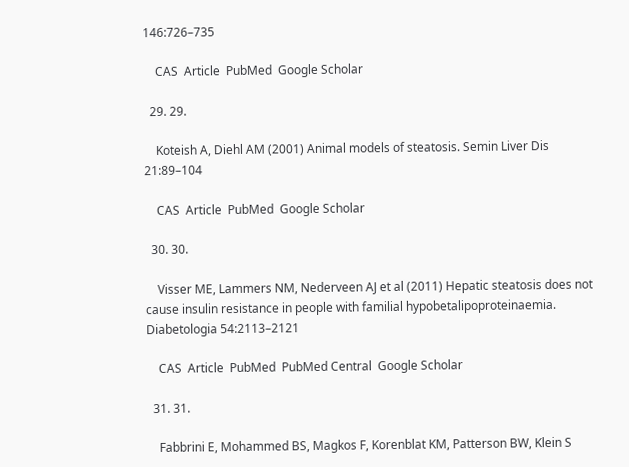146:726–735

    CAS  Article  PubMed  Google Scholar

  29. 29.

    Koteish A, Diehl AM (2001) Animal models of steatosis. Semin Liver Dis 21:89–104

    CAS  Article  PubMed  Google Scholar

  30. 30.

    Visser ME, Lammers NM, Nederveen AJ et al (2011) Hepatic steatosis does not cause insulin resistance in people with familial hypobetalipoproteinaemia. Diabetologia 54:2113–2121

    CAS  Article  PubMed  PubMed Central  Google Scholar

  31. 31.

    Fabbrini E, Mohammed BS, Magkos F, Korenblat KM, Patterson BW, Klein S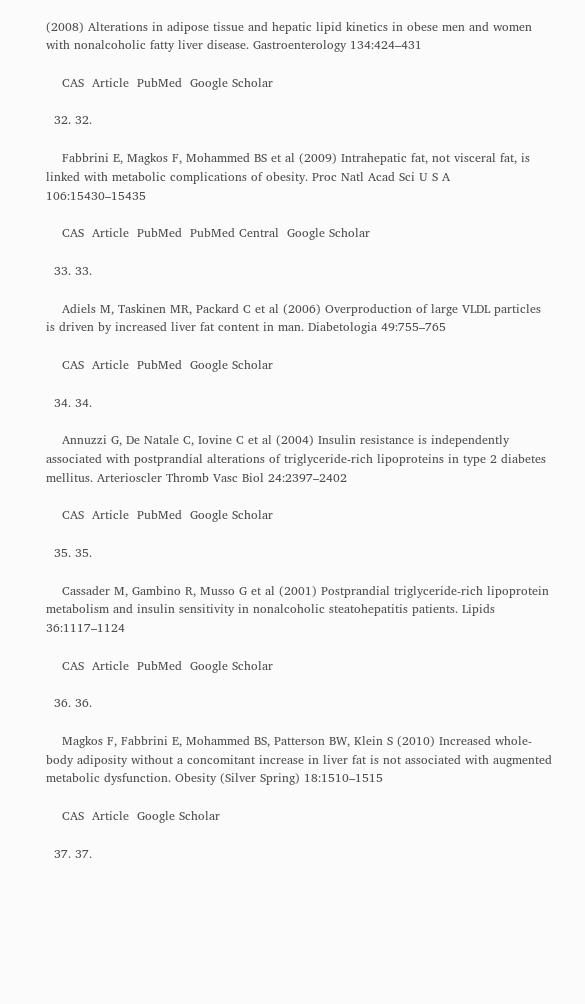(2008) Alterations in adipose tissue and hepatic lipid kinetics in obese men and women with nonalcoholic fatty liver disease. Gastroenterology 134:424–431

    CAS  Article  PubMed  Google Scholar

  32. 32.

    Fabbrini E, Magkos F, Mohammed BS et al (2009) Intrahepatic fat, not visceral fat, is linked with metabolic complications of obesity. Proc Natl Acad Sci U S A 106:15430–15435

    CAS  Article  PubMed  PubMed Central  Google Scholar

  33. 33.

    Adiels M, Taskinen MR, Packard C et al (2006) Overproduction of large VLDL particles is driven by increased liver fat content in man. Diabetologia 49:755–765

    CAS  Article  PubMed  Google Scholar

  34. 34.

    Annuzzi G, De Natale C, Iovine C et al (2004) Insulin resistance is independently associated with postprandial alterations of triglyceride-rich lipoproteins in type 2 diabetes mellitus. Arterioscler Thromb Vasc Biol 24:2397–2402

    CAS  Article  PubMed  Google Scholar

  35. 35.

    Cassader M, Gambino R, Musso G et al (2001) Postprandial triglyceride-rich lipoprotein metabolism and insulin sensitivity in nonalcoholic steatohepatitis patients. Lipids 36:1117–1124

    CAS  Article  PubMed  Google Scholar

  36. 36.

    Magkos F, Fabbrini E, Mohammed BS, Patterson BW, Klein S (2010) Increased whole-body adiposity without a concomitant increase in liver fat is not associated with augmented metabolic dysfunction. Obesity (Silver Spring) 18:1510–1515

    CAS  Article  Google Scholar

  37. 37.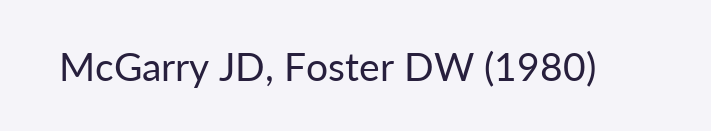McGarry JD, Foster DW (1980)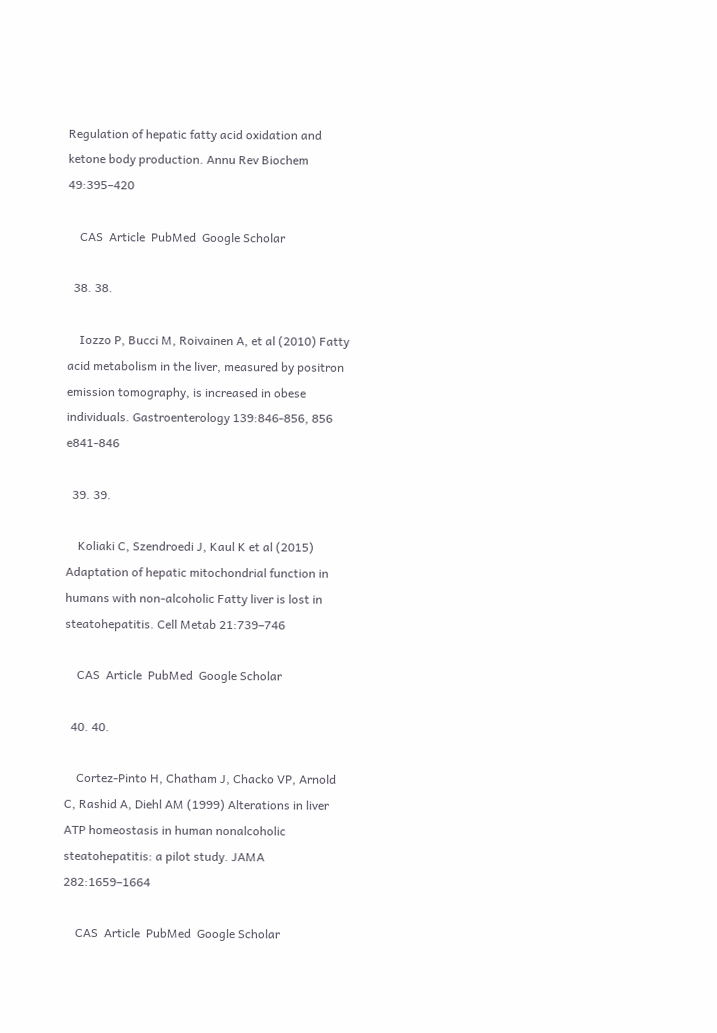Regulation of hepatic fatty acid oxidation and ketone body production. Annu Rev Biochem 49:395–420

    CAS  Article  PubMed  Google Scholar

  38. 38.

    Iozzo P, Bucci M, Roivainen A, et al (2010) Fatty acid metabolism in the liver, measured by positron emission tomography, is increased in obese individuals. Gastroenterology 139:846-856, 856 e841-846

  39. 39.

    Koliaki C, Szendroedi J, Kaul K et al (2015) Adaptation of hepatic mitochondrial function in humans with non-alcoholic Fatty liver is lost in steatohepatitis. Cell Metab 21:739–746

    CAS  Article  PubMed  Google Scholar

  40. 40.

    Cortez-Pinto H, Chatham J, Chacko VP, Arnold C, Rashid A, Diehl AM (1999) Alterations in liver ATP homeostasis in human nonalcoholic steatohepatitis: a pilot study. JAMA 282:1659–1664

    CAS  Article  PubMed  Google Scholar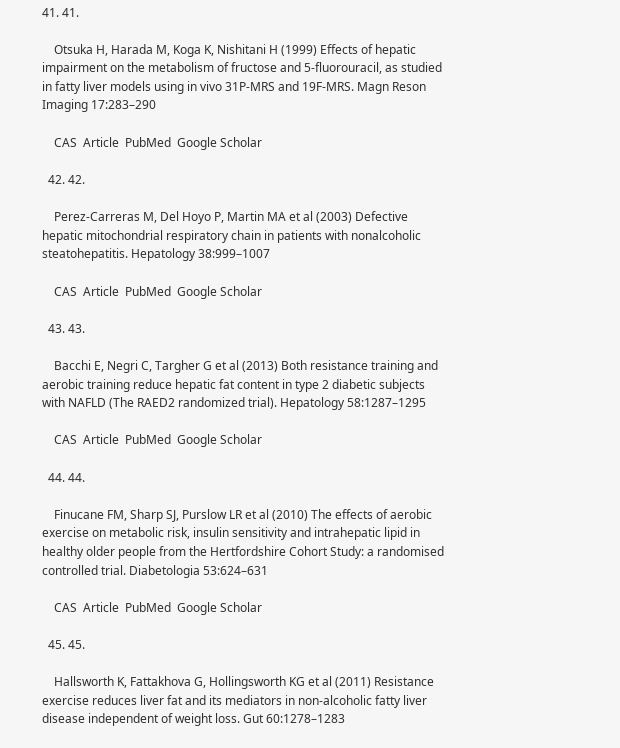41. 41.

    Otsuka H, Harada M, Koga K, Nishitani H (1999) Effects of hepatic impairment on the metabolism of fructose and 5-fluorouracil, as studied in fatty liver models using in vivo 31P-MRS and 19F-MRS. Magn Reson Imaging 17:283–290

    CAS  Article  PubMed  Google Scholar

  42. 42.

    Perez-Carreras M, Del Hoyo P, Martin MA et al (2003) Defective hepatic mitochondrial respiratory chain in patients with nonalcoholic steatohepatitis. Hepatology 38:999–1007

    CAS  Article  PubMed  Google Scholar

  43. 43.

    Bacchi E, Negri C, Targher G et al (2013) Both resistance training and aerobic training reduce hepatic fat content in type 2 diabetic subjects with NAFLD (The RAED2 randomized trial). Hepatology 58:1287–1295

    CAS  Article  PubMed  Google Scholar

  44. 44.

    Finucane FM, Sharp SJ, Purslow LR et al (2010) The effects of aerobic exercise on metabolic risk, insulin sensitivity and intrahepatic lipid in healthy older people from the Hertfordshire Cohort Study: a randomised controlled trial. Diabetologia 53:624–631

    CAS  Article  PubMed  Google Scholar

  45. 45.

    Hallsworth K, Fattakhova G, Hollingsworth KG et al (2011) Resistance exercise reduces liver fat and its mediators in non-alcoholic fatty liver disease independent of weight loss. Gut 60:1278–1283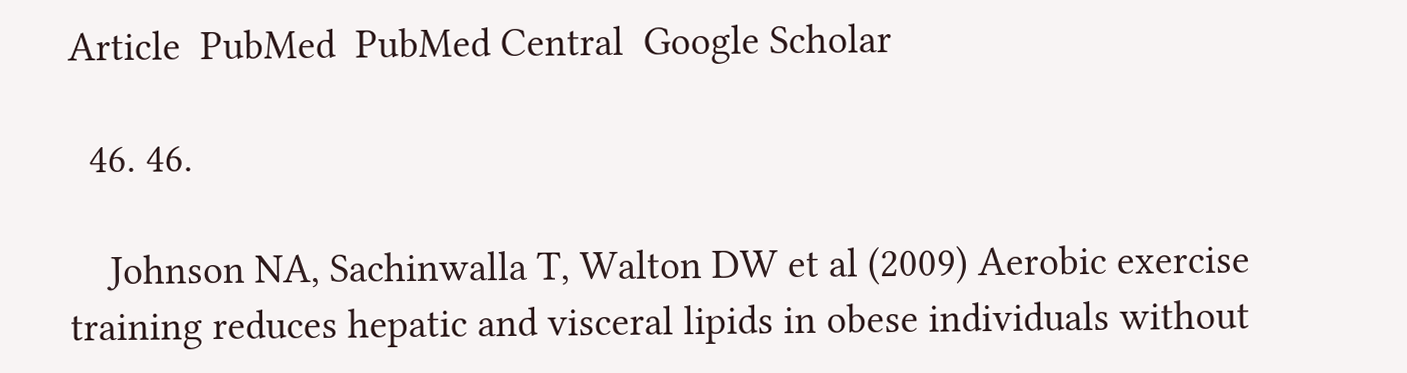Article  PubMed  PubMed Central  Google Scholar

  46. 46.

    Johnson NA, Sachinwalla T, Walton DW et al (2009) Aerobic exercise training reduces hepatic and visceral lipids in obese individuals without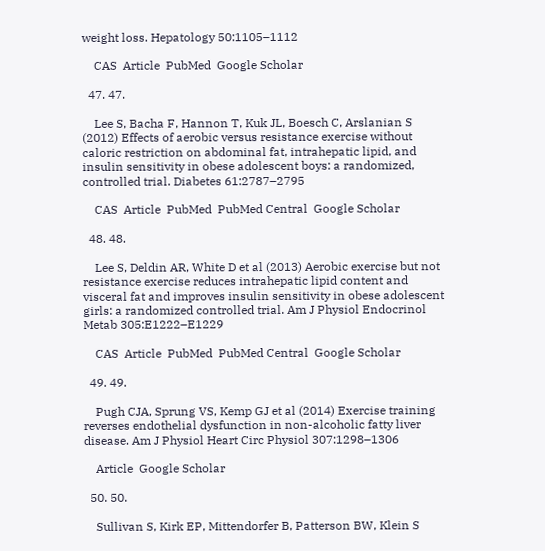weight loss. Hepatology 50:1105–1112

    CAS  Article  PubMed  Google Scholar

  47. 47.

    Lee S, Bacha F, Hannon T, Kuk JL, Boesch C, Arslanian S (2012) Effects of aerobic versus resistance exercise without caloric restriction on abdominal fat, intrahepatic lipid, and insulin sensitivity in obese adolescent boys: a randomized, controlled trial. Diabetes 61:2787–2795

    CAS  Article  PubMed  PubMed Central  Google Scholar

  48. 48.

    Lee S, Deldin AR, White D et al (2013) Aerobic exercise but not resistance exercise reduces intrahepatic lipid content and visceral fat and improves insulin sensitivity in obese adolescent girls: a randomized controlled trial. Am J Physiol Endocrinol Metab 305:E1222–E1229

    CAS  Article  PubMed  PubMed Central  Google Scholar

  49. 49.

    Pugh CJA, Sprung VS, Kemp GJ et al (2014) Exercise training reverses endothelial dysfunction in non-alcoholic fatty liver disease. Am J Physiol Heart Circ Physiol 307:1298–1306

    Article  Google Scholar

  50. 50.

    Sullivan S, Kirk EP, Mittendorfer B, Patterson BW, Klein S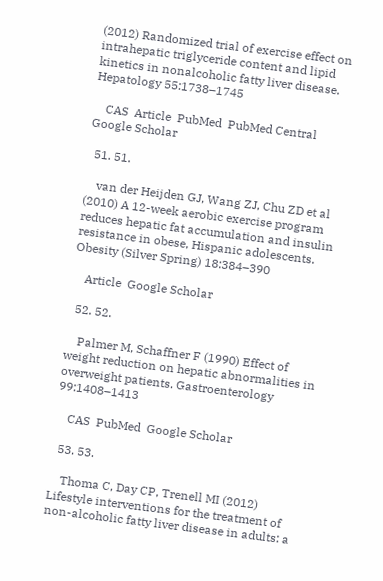(2012) Randomized trial of exercise effect on intrahepatic triglyceride content and lipid kinetics in nonalcoholic fatty liver disease. Hepatology 55:1738–1745

    CAS  Article  PubMed  PubMed Central  Google Scholar

  51. 51.

    van der Heijden GJ, Wang ZJ, Chu ZD et al (2010) A 12-week aerobic exercise program reduces hepatic fat accumulation and insulin resistance in obese, Hispanic adolescents. Obesity (Silver Spring) 18:384–390

    Article  Google Scholar

  52. 52.

    Palmer M, Schaffner F (1990) Effect of weight reduction on hepatic abnormalities in overweight patients. Gastroenterology 99:1408–1413

    CAS  PubMed  Google Scholar

  53. 53.

    Thoma C, Day CP, Trenell MI (2012) Lifestyle interventions for the treatment of non-alcoholic fatty liver disease in adults: a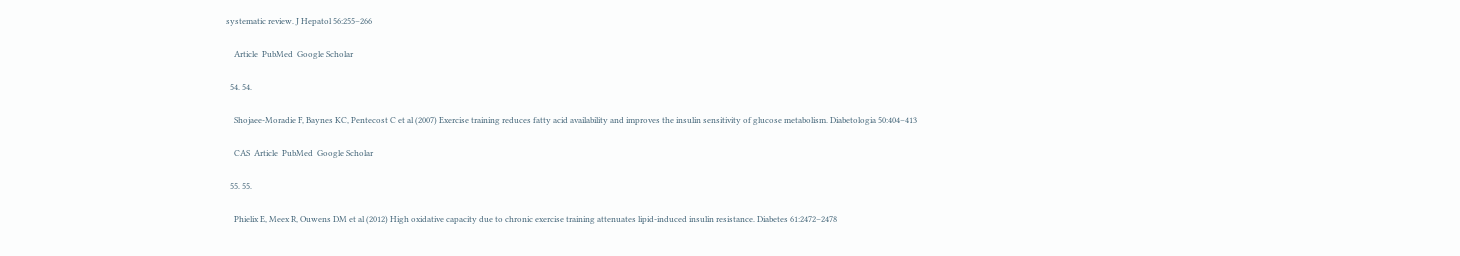systematic review. J Hepatol 56:255–266

    Article  PubMed  Google Scholar

  54. 54.

    Shojaee-Moradie F, Baynes KC, Pentecost C et al (2007) Exercise training reduces fatty acid availability and improves the insulin sensitivity of glucose metabolism. Diabetologia 50:404–413

    CAS  Article  PubMed  Google Scholar

  55. 55.

    Phielix E, Meex R, Ouwens DM et al (2012) High oxidative capacity due to chronic exercise training attenuates lipid-induced insulin resistance. Diabetes 61:2472–2478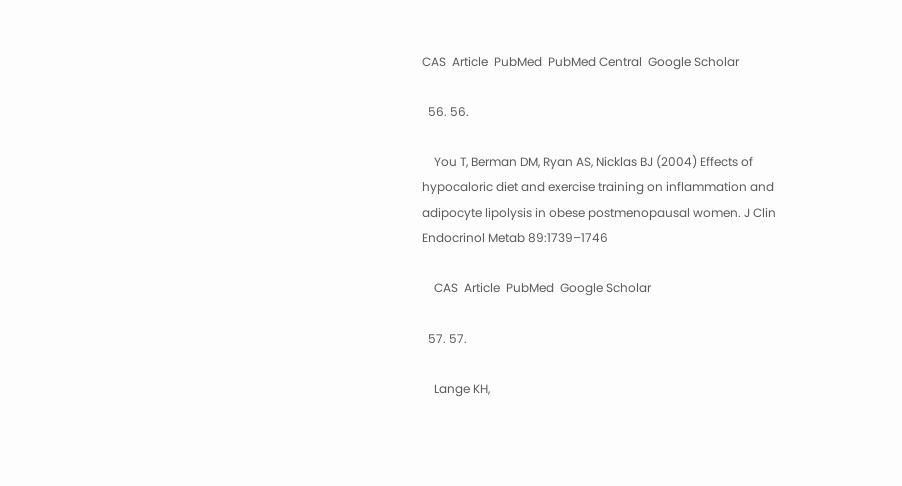CAS  Article  PubMed  PubMed Central  Google Scholar

  56. 56.

    You T, Berman DM, Ryan AS, Nicklas BJ (2004) Effects of hypocaloric diet and exercise training on inflammation and adipocyte lipolysis in obese postmenopausal women. J Clin Endocrinol Metab 89:1739–1746

    CAS  Article  PubMed  Google Scholar

  57. 57.

    Lange KH,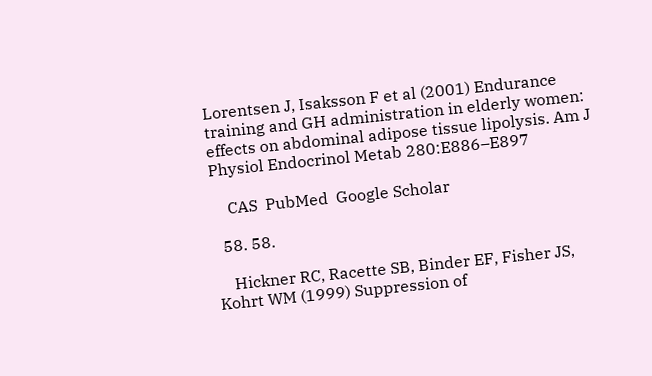Lorentsen J, Isaksson F et al (2001) Endurance training and GH administration in elderly women: effects on abdominal adipose tissue lipolysis. Am J Physiol Endocrinol Metab 280:E886–E897

    CAS  PubMed  Google Scholar

  58. 58.

    Hickner RC, Racette SB, Binder EF, Fisher JS, Kohrt WM (1999) Suppression of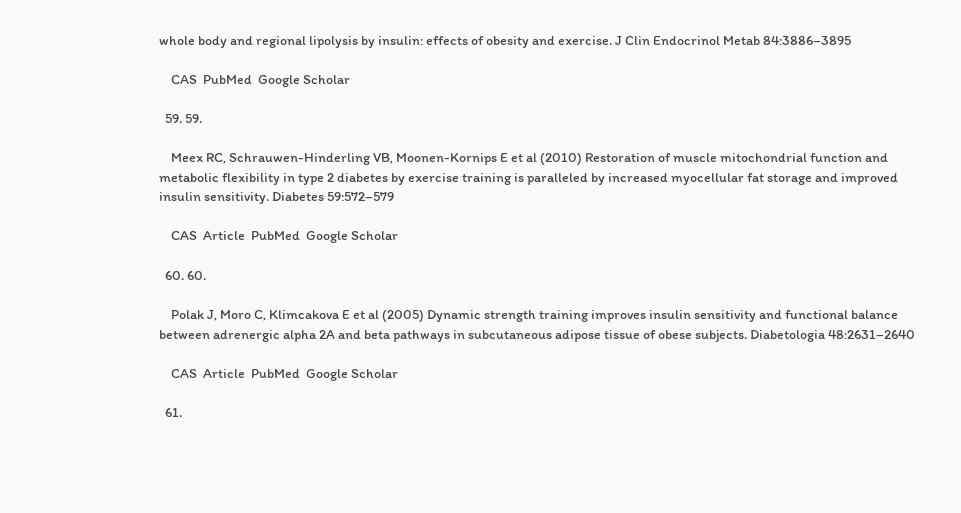whole body and regional lipolysis by insulin: effects of obesity and exercise. J Clin Endocrinol Metab 84:3886–3895

    CAS  PubMed  Google Scholar

  59. 59.

    Meex RC, Schrauwen-Hinderling VB, Moonen-Kornips E et al (2010) Restoration of muscle mitochondrial function and metabolic flexibility in type 2 diabetes by exercise training is paralleled by increased myocellular fat storage and improved insulin sensitivity. Diabetes 59:572–579

    CAS  Article  PubMed  Google Scholar

  60. 60.

    Polak J, Moro C, Klimcakova E et al (2005) Dynamic strength training improves insulin sensitivity and functional balance between adrenergic alpha 2A and beta pathways in subcutaneous adipose tissue of obese subjects. Diabetologia 48:2631–2640

    CAS  Article  PubMed  Google Scholar

  61.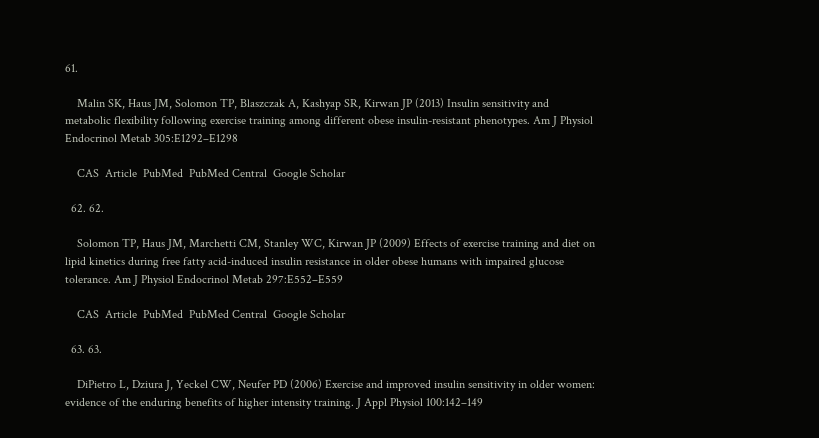61.

    Malin SK, Haus JM, Solomon TP, Blaszczak A, Kashyap SR, Kirwan JP (2013) Insulin sensitivity and metabolic flexibility following exercise training among different obese insulin-resistant phenotypes. Am J Physiol Endocrinol Metab 305:E1292–E1298

    CAS  Article  PubMed  PubMed Central  Google Scholar

  62. 62.

    Solomon TP, Haus JM, Marchetti CM, Stanley WC, Kirwan JP (2009) Effects of exercise training and diet on lipid kinetics during free fatty acid-induced insulin resistance in older obese humans with impaired glucose tolerance. Am J Physiol Endocrinol Metab 297:E552–E559

    CAS  Article  PubMed  PubMed Central  Google Scholar

  63. 63.

    DiPietro L, Dziura J, Yeckel CW, Neufer PD (2006) Exercise and improved insulin sensitivity in older women: evidence of the enduring benefits of higher intensity training. J Appl Physiol 100:142–149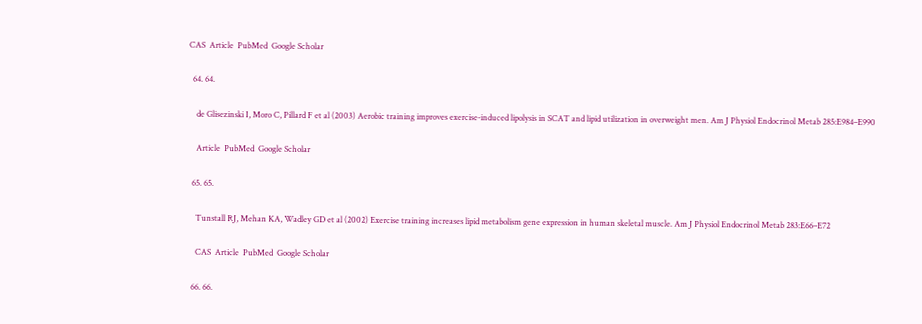CAS  Article  PubMed  Google Scholar

  64. 64.

    de Glisezinski I, Moro C, Pillard F et al (2003) Aerobic training improves exercise-induced lipolysis in SCAT and lipid utilization in overweight men. Am J Physiol Endocrinol Metab 285:E984–E990

    Article  PubMed  Google Scholar

  65. 65.

    Tunstall RJ, Mehan KA, Wadley GD et al (2002) Exercise training increases lipid metabolism gene expression in human skeletal muscle. Am J Physiol Endocrinol Metab 283:E66–E72

    CAS  Article  PubMed  Google Scholar

  66. 66.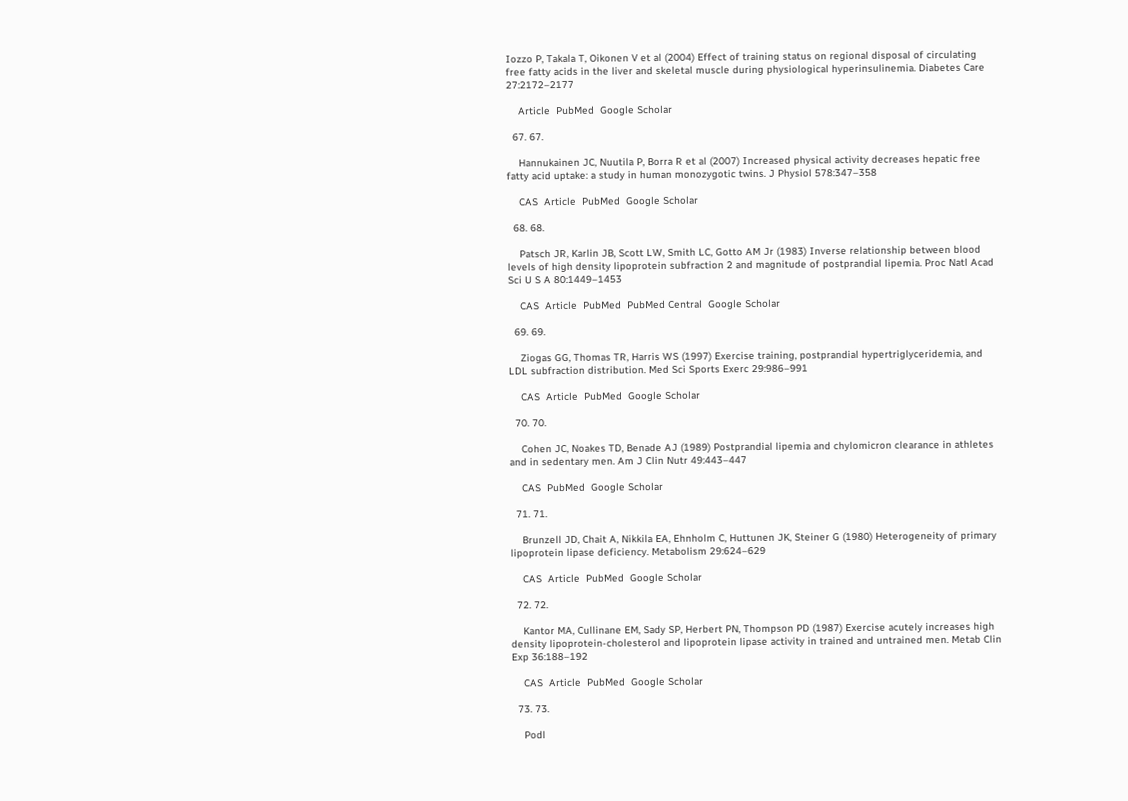Iozzo P, Takala T, Oikonen V et al (2004) Effect of training status on regional disposal of circulating free fatty acids in the liver and skeletal muscle during physiological hyperinsulinemia. Diabetes Care 27:2172–2177

    Article  PubMed  Google Scholar

  67. 67.

    Hannukainen JC, Nuutila P, Borra R et al (2007) Increased physical activity decreases hepatic free fatty acid uptake: a study in human monozygotic twins. J Physiol 578:347–358

    CAS  Article  PubMed  Google Scholar

  68. 68.

    Patsch JR, Karlin JB, Scott LW, Smith LC, Gotto AM Jr (1983) Inverse relationship between blood levels of high density lipoprotein subfraction 2 and magnitude of postprandial lipemia. Proc Natl Acad Sci U S A 80:1449–1453

    CAS  Article  PubMed  PubMed Central  Google Scholar

  69. 69.

    Ziogas GG, Thomas TR, Harris WS (1997) Exercise training, postprandial hypertriglyceridemia, and LDL subfraction distribution. Med Sci Sports Exerc 29:986–991

    CAS  Article  PubMed  Google Scholar

  70. 70.

    Cohen JC, Noakes TD, Benade AJ (1989) Postprandial lipemia and chylomicron clearance in athletes and in sedentary men. Am J Clin Nutr 49:443–447

    CAS  PubMed  Google Scholar

  71. 71.

    Brunzell JD, Chait A, Nikkila EA, Ehnholm C, Huttunen JK, Steiner G (1980) Heterogeneity of primary lipoprotein lipase deficiency. Metabolism 29:624–629

    CAS  Article  PubMed  Google Scholar

  72. 72.

    Kantor MA, Cullinane EM, Sady SP, Herbert PN, Thompson PD (1987) Exercise acutely increases high density lipoprotein-cholesterol and lipoprotein lipase activity in trained and untrained men. Metab Clin Exp 36:188–192

    CAS  Article  PubMed  Google Scholar

  73. 73.

    Podl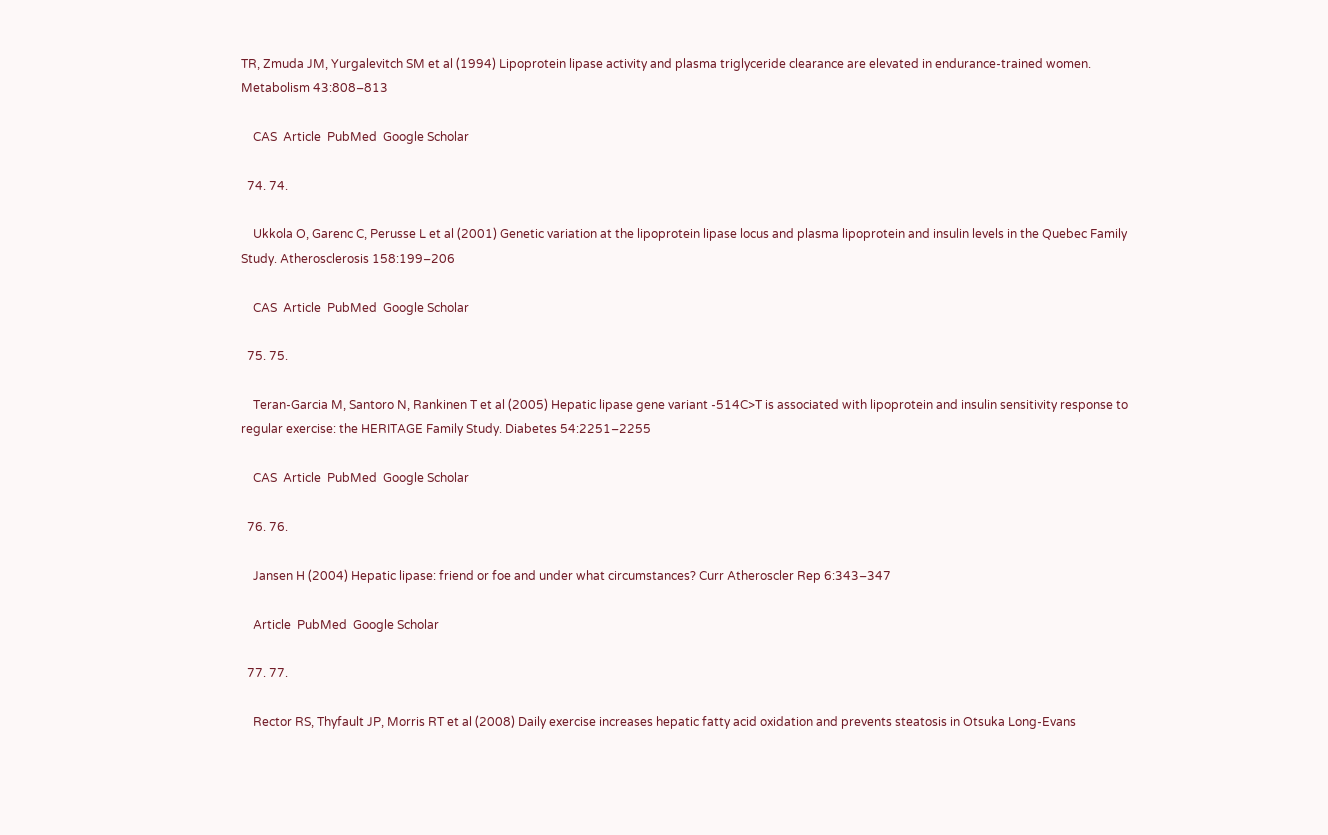TR, Zmuda JM, Yurgalevitch SM et al (1994) Lipoprotein lipase activity and plasma triglyceride clearance are elevated in endurance-trained women. Metabolism 43:808–813

    CAS  Article  PubMed  Google Scholar

  74. 74.

    Ukkola O, Garenc C, Perusse L et al (2001) Genetic variation at the lipoprotein lipase locus and plasma lipoprotein and insulin levels in the Quebec Family Study. Atherosclerosis 158:199–206

    CAS  Article  PubMed  Google Scholar

  75. 75.

    Teran-Garcia M, Santoro N, Rankinen T et al (2005) Hepatic lipase gene variant -514C>T is associated with lipoprotein and insulin sensitivity response to regular exercise: the HERITAGE Family Study. Diabetes 54:2251–2255

    CAS  Article  PubMed  Google Scholar

  76. 76.

    Jansen H (2004) Hepatic lipase: friend or foe and under what circumstances? Curr Atheroscler Rep 6:343–347

    Article  PubMed  Google Scholar

  77. 77.

    Rector RS, Thyfault JP, Morris RT et al (2008) Daily exercise increases hepatic fatty acid oxidation and prevents steatosis in Otsuka Long-Evans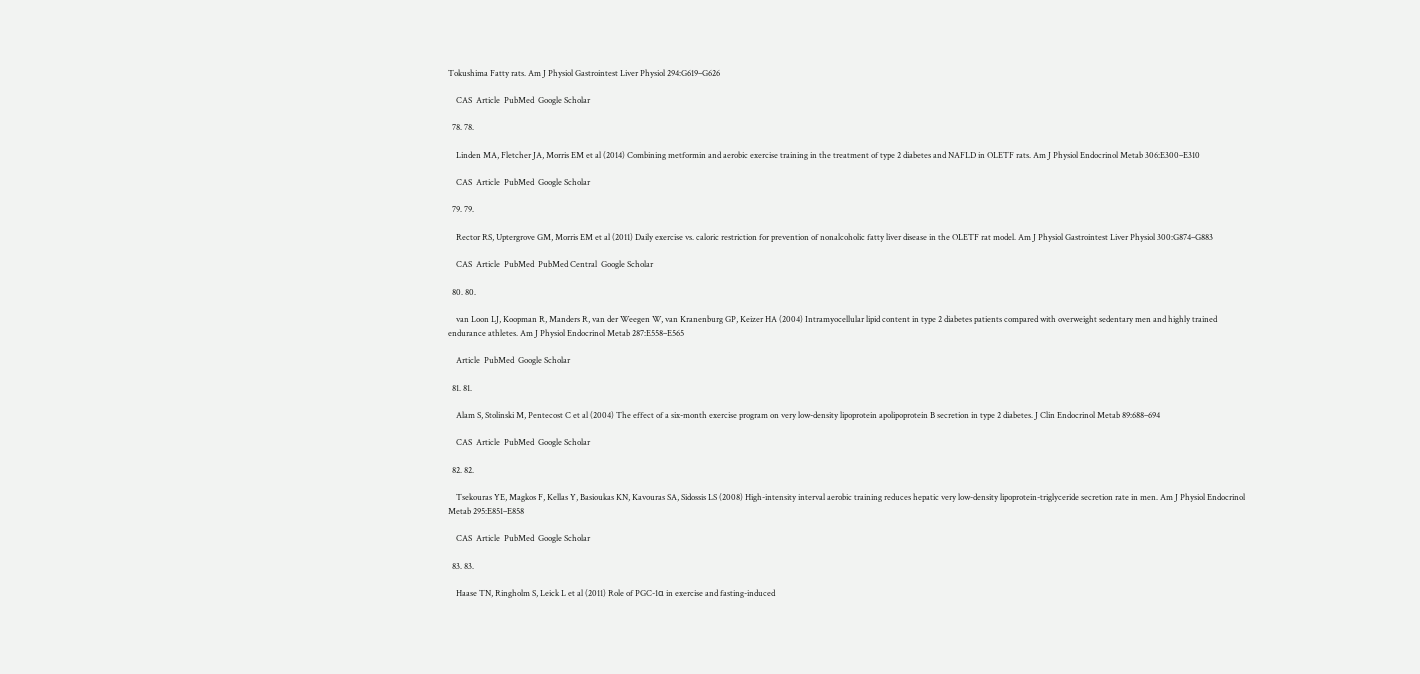Tokushima Fatty rats. Am J Physiol Gastrointest Liver Physiol 294:G619–G626

    CAS  Article  PubMed  Google Scholar

  78. 78.

    Linden MA, Fletcher JA, Morris EM et al (2014) Combining metformin and aerobic exercise training in the treatment of type 2 diabetes and NAFLD in OLETF rats. Am J Physiol Endocrinol Metab 306:E300–E310

    CAS  Article  PubMed  Google Scholar

  79. 79.

    Rector RS, Uptergrove GM, Morris EM et al (2011) Daily exercise vs. caloric restriction for prevention of nonalcoholic fatty liver disease in the OLETF rat model. Am J Physiol Gastrointest Liver Physiol 300:G874–G883

    CAS  Article  PubMed  PubMed Central  Google Scholar

  80. 80.

    van Loon LJ, Koopman R, Manders R, van der Weegen W, van Kranenburg GP, Keizer HA (2004) Intramyocellular lipid content in type 2 diabetes patients compared with overweight sedentary men and highly trained endurance athletes. Am J Physiol Endocrinol Metab 287:E558–E565

    Article  PubMed  Google Scholar

  81. 81.

    Alam S, Stolinski M, Pentecost C et al (2004) The effect of a six-month exercise program on very low-density lipoprotein apolipoprotein B secretion in type 2 diabetes. J Clin Endocrinol Metab 89:688–694

    CAS  Article  PubMed  Google Scholar

  82. 82.

    Tsekouras YE, Magkos F, Kellas Y, Basioukas KN, Kavouras SA, Sidossis LS (2008) High-intensity interval aerobic training reduces hepatic very low-density lipoprotein-triglyceride secretion rate in men. Am J Physiol Endocrinol Metab 295:E851–E858

    CAS  Article  PubMed  Google Scholar

  83. 83.

    Haase TN, Ringholm S, Leick L et al (2011) Role of PGC-1α in exercise and fasting-induced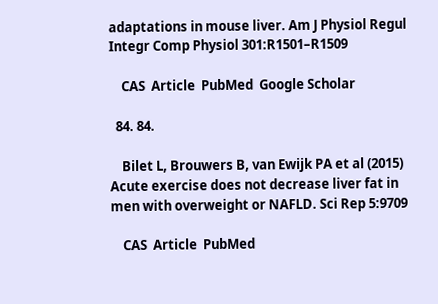adaptations in mouse liver. Am J Physiol Regul Integr Comp Physiol 301:R1501–R1509

    CAS  Article  PubMed  Google Scholar

  84. 84.

    Bilet L, Brouwers B, van Ewijk PA et al (2015) Acute exercise does not decrease liver fat in men with overweight or NAFLD. Sci Rep 5:9709

    CAS  Article  PubMed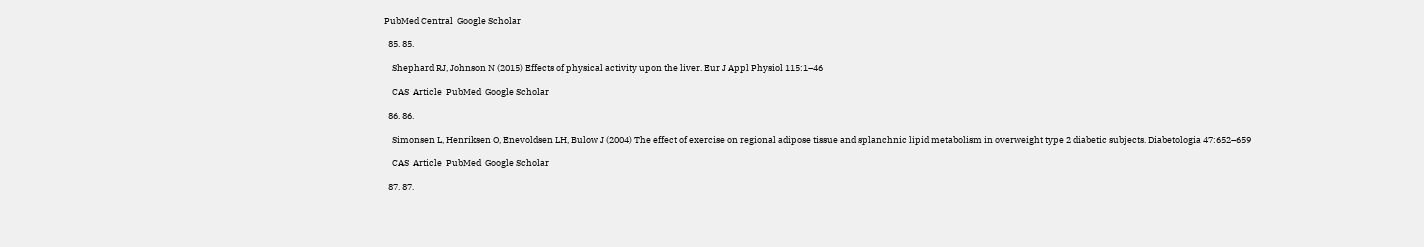PubMed Central  Google Scholar

  85. 85.

    Shephard RJ, Johnson N (2015) Effects of physical activity upon the liver. Eur J Appl Physiol 115:1–46

    CAS  Article  PubMed  Google Scholar

  86. 86.

    Simonsen L, Henriksen O, Enevoldsen LH, Bulow J (2004) The effect of exercise on regional adipose tissue and splanchnic lipid metabolism in overweight type 2 diabetic subjects. Diabetologia 47:652–659

    CAS  Article  PubMed  Google Scholar

  87. 87.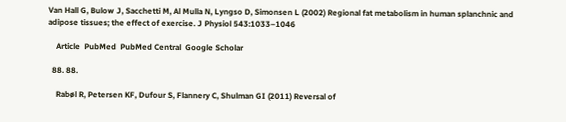Van Hall G, Bulow J, Sacchetti M, Al Mulla N, Lyngso D, Simonsen L (2002) Regional fat metabolism in human splanchnic and adipose tissues; the effect of exercise. J Physiol 543:1033–1046

    Article  PubMed  PubMed Central  Google Scholar

  88. 88.

    Rabøl R, Petersen KF, Dufour S, Flannery C, Shulman GI (2011) Reversal of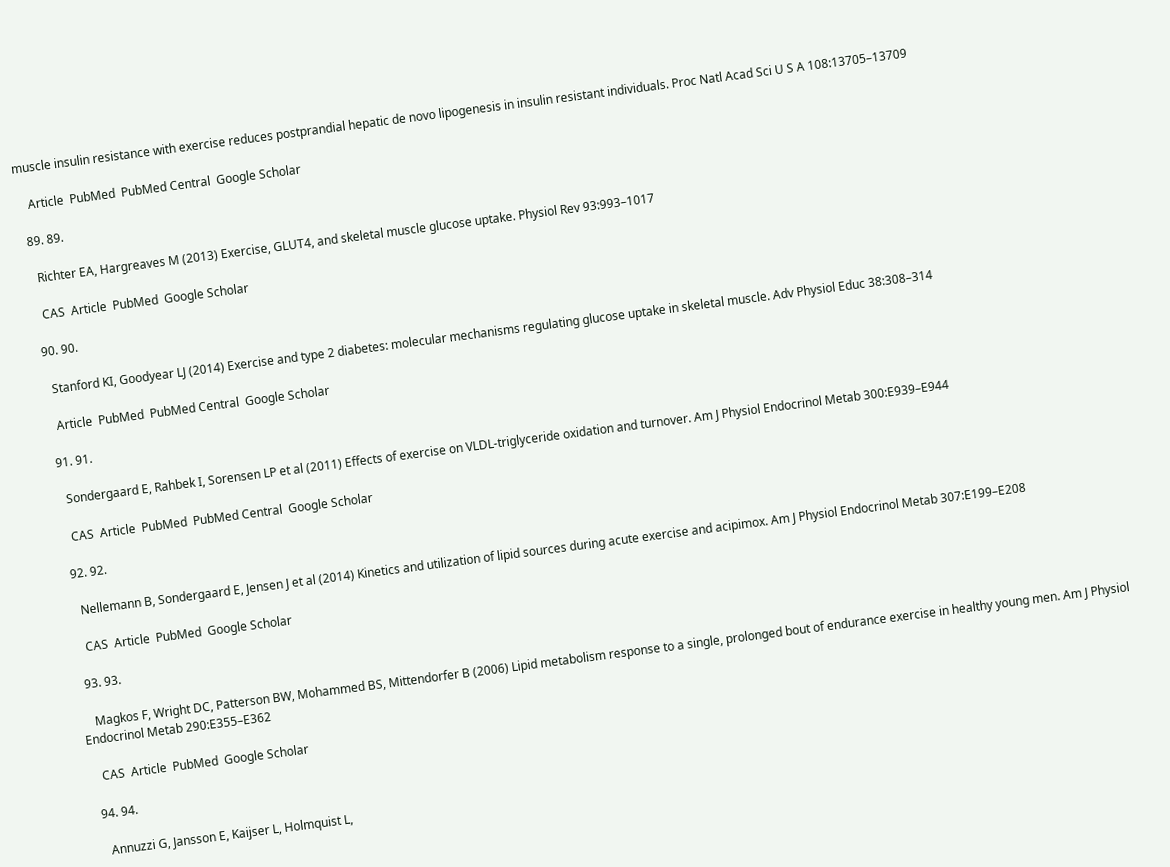muscle insulin resistance with exercise reduces postprandial hepatic de novo lipogenesis in insulin resistant individuals. Proc Natl Acad Sci U S A 108:13705–13709

    Article  PubMed  PubMed Central  Google Scholar

  89. 89.

    Richter EA, Hargreaves M (2013) Exercise, GLUT4, and skeletal muscle glucose uptake. Physiol Rev 93:993–1017

    CAS  Article  PubMed  Google Scholar

  90. 90.

    Stanford KI, Goodyear LJ (2014) Exercise and type 2 diabetes: molecular mechanisms regulating glucose uptake in skeletal muscle. Adv Physiol Educ 38:308–314

    Article  PubMed  PubMed Central  Google Scholar

  91. 91.

    Sondergaard E, Rahbek I, Sorensen LP et al (2011) Effects of exercise on VLDL-triglyceride oxidation and turnover. Am J Physiol Endocrinol Metab 300:E939–E944

    CAS  Article  PubMed  PubMed Central  Google Scholar

  92. 92.

    Nellemann B, Sondergaard E, Jensen J et al (2014) Kinetics and utilization of lipid sources during acute exercise and acipimox. Am J Physiol Endocrinol Metab 307:E199–E208

    CAS  Article  PubMed  Google Scholar

  93. 93.

    Magkos F, Wright DC, Patterson BW, Mohammed BS, Mittendorfer B (2006) Lipid metabolism response to a single, prolonged bout of endurance exercise in healthy young men. Am J Physiol Endocrinol Metab 290:E355–E362

    CAS  Article  PubMed  Google Scholar

  94. 94.

    Annuzzi G, Jansson E, Kaijser L, Holmquist L,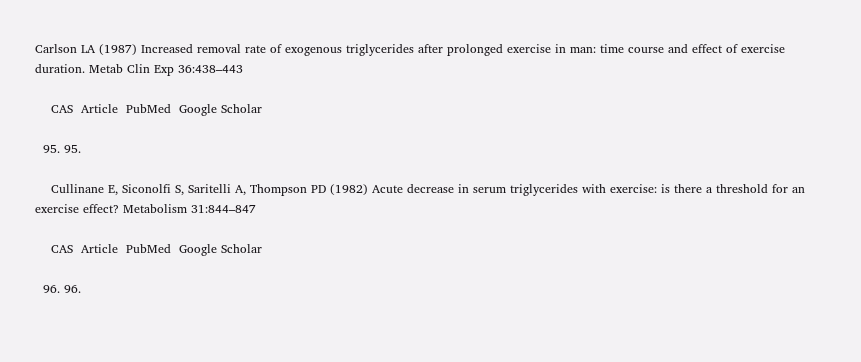Carlson LA (1987) Increased removal rate of exogenous triglycerides after prolonged exercise in man: time course and effect of exercise duration. Metab Clin Exp 36:438–443

    CAS  Article  PubMed  Google Scholar

  95. 95.

    Cullinane E, Siconolfi S, Saritelli A, Thompson PD (1982) Acute decrease in serum triglycerides with exercise: is there a threshold for an exercise effect? Metabolism 31:844–847

    CAS  Article  PubMed  Google Scholar

  96. 96.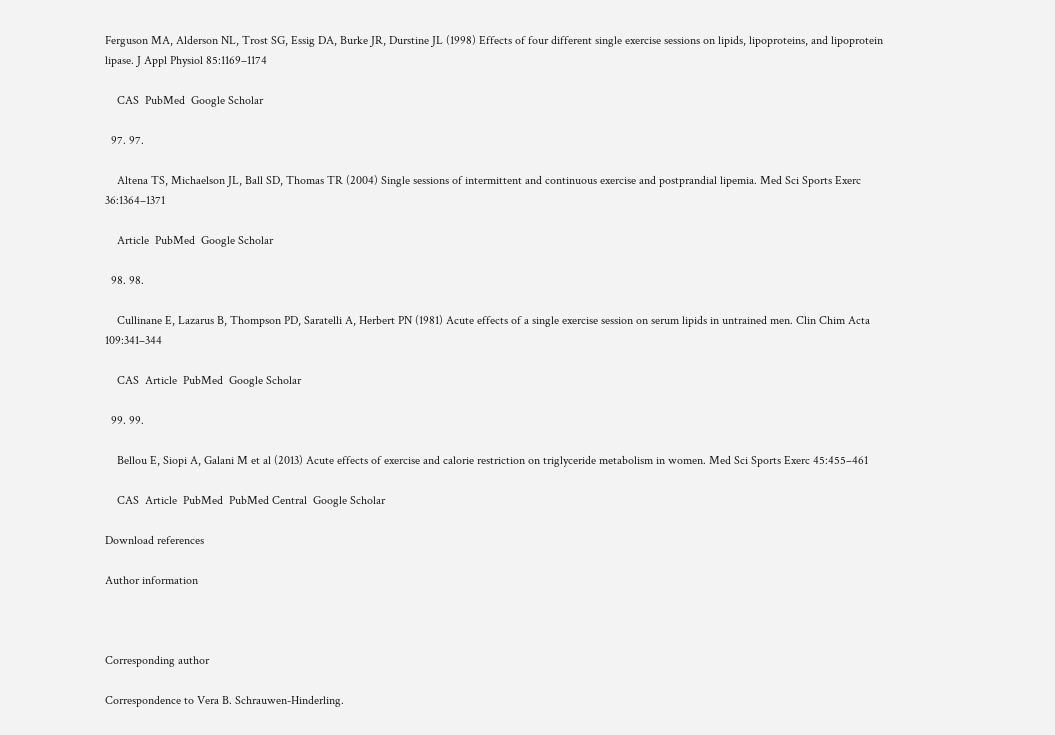Ferguson MA, Alderson NL, Trost SG, Essig DA, Burke JR, Durstine JL (1998) Effects of four different single exercise sessions on lipids, lipoproteins, and lipoprotein lipase. J Appl Physiol 85:1169–1174

    CAS  PubMed  Google Scholar

  97. 97.

    Altena TS, Michaelson JL, Ball SD, Thomas TR (2004) Single sessions of intermittent and continuous exercise and postprandial lipemia. Med Sci Sports Exerc 36:1364–1371

    Article  PubMed  Google Scholar

  98. 98.

    Cullinane E, Lazarus B, Thompson PD, Saratelli A, Herbert PN (1981) Acute effects of a single exercise session on serum lipids in untrained men. Clin Chim Acta 109:341–344

    CAS  Article  PubMed  Google Scholar

  99. 99.

    Bellou E, Siopi A, Galani M et al (2013) Acute effects of exercise and calorie restriction on triglyceride metabolism in women. Med Sci Sports Exerc 45:455–461

    CAS  Article  PubMed  PubMed Central  Google Scholar

Download references

Author information



Corresponding author

Correspondence to Vera B. Schrauwen-Hinderling.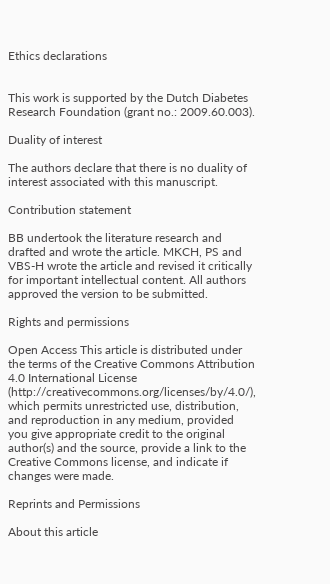Ethics declarations


This work is supported by the Dutch Diabetes Research Foundation (grant no.: 2009.60.003).

Duality of interest

The authors declare that there is no duality of interest associated with this manuscript.

Contribution statement

BB undertook the literature research and drafted and wrote the article. MKCH, PS and VBS-H wrote the article and revised it critically for important intellectual content. All authors approved the version to be submitted.

Rights and permissions

Open Access This article is distributed under the terms of the Creative Commons Attribution 4.0 International License (http://creativecommons.org/licenses/by/4.0/), which permits unrestricted use, distribution, and reproduction in any medium, provided you give appropriate credit to the original author(s) and the source, provide a link to the Creative Commons license, and indicate if changes were made.

Reprints and Permissions

About this article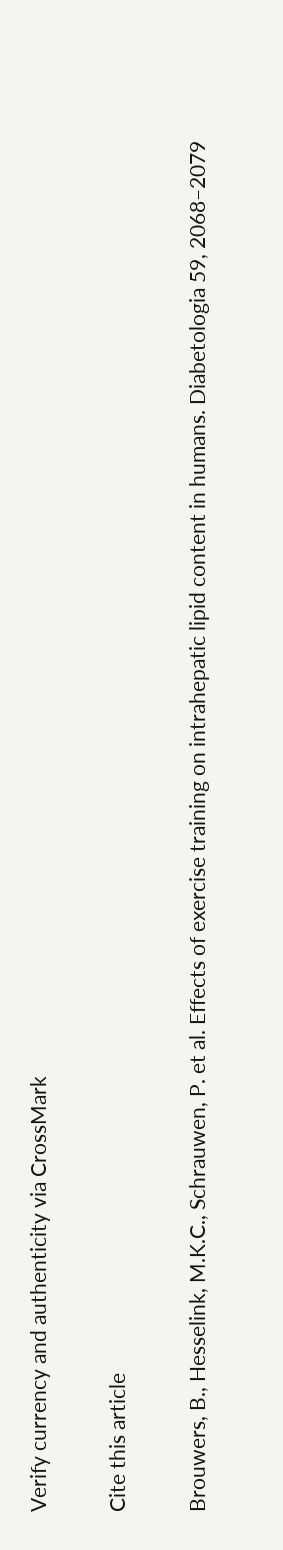Verify currency and authenticity via CrossMark

Cite this article

Brouwers, B., Hesselink, M.K.C., Schrauwen, P. et al. Effects of exercise training on intrahepatic lipid content in humans. Diabetologia 59, 2068–2079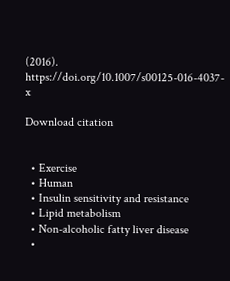(2016). https://doi.org/10.1007/s00125-016-4037-x

Download citation


  • Exercise
  • Human
  • Insulin sensitivity and resistance
  • Lipid metabolism
  • Non-alcoholic fatty liver disease
  •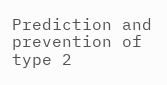Prediction and prevention of type 2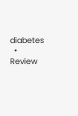diabetes
  • Review